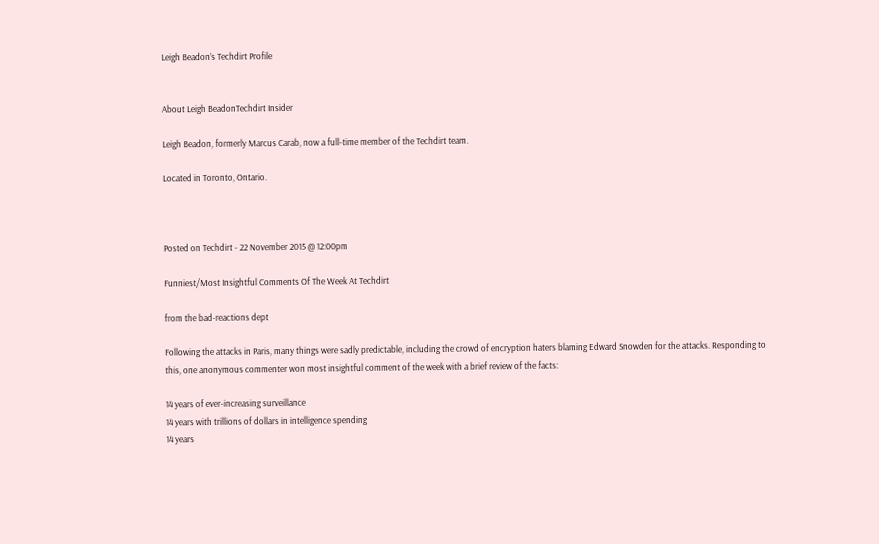Leigh Beadon’s Techdirt Profile


About Leigh BeadonTechdirt Insider

Leigh Beadon, formerly Marcus Carab, now a full-time member of the Techdirt team.

Located in Toronto, Ontario.



Posted on Techdirt - 22 November 2015 @ 12:00pm

Funniest/Most Insightful Comments Of The Week At Techdirt

from the bad-reactions dept

Following the attacks in Paris, many things were sadly predictable, including the crowd of encryption haters blaming Edward Snowden for the attacks. Responding to this, one anonymous commenter won most insightful comment of the week with a brief review of the facts:

14 years of ever-increasing surveillance
14 years with trillions of dollars in intelligence spending
14 years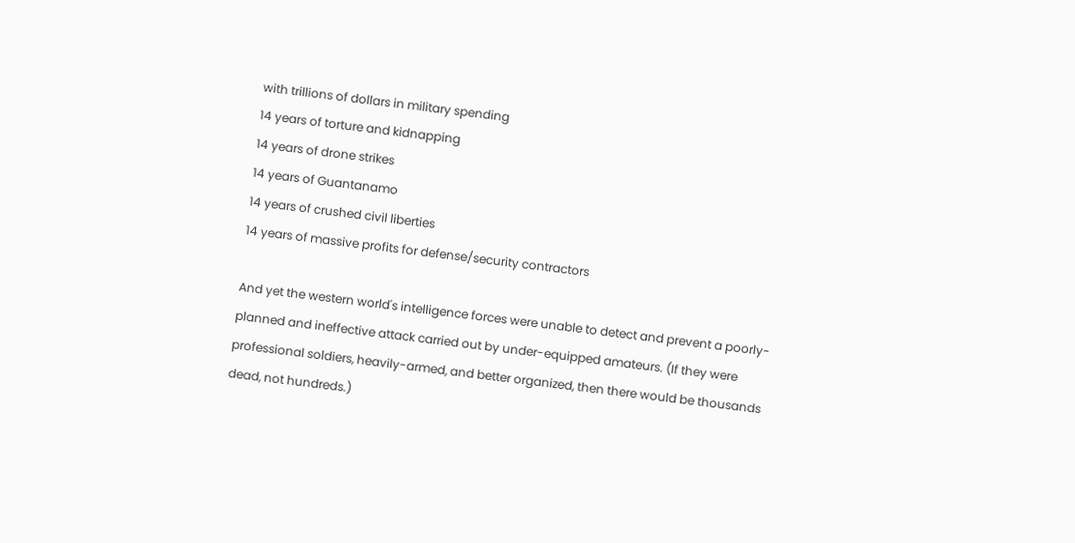with trillions of dollars in military spending
14 years of torture and kidnapping
14 years of drone strikes
14 years of Guantanamo
14 years of crushed civil liberties
14 years of massive profits for defense/security contractors

And yet the western world's intelligence forces were unable to detect and prevent a poorly-planned and ineffective attack carried out by under-equipped amateurs. (If they were professional soldiers, heavily-armed, and better organized, then there would be thousands dead, not hundreds.)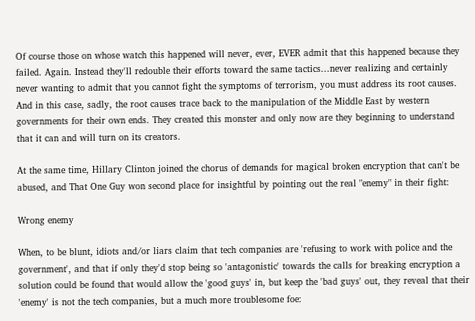Of course those on whose watch this happened will never, ever, EVER admit that this happened because they failed. Again. Instead they'll redouble their efforts toward the same tactics...never realizing and certainly never wanting to admit that you cannot fight the symptoms of terrorism, you must address its root causes. And in this case, sadly, the root causes trace back to the manipulation of the Middle East by western governments for their own ends. They created this monster and only now are they beginning to understand that it can and will turn on its creators.

At the same time, Hillary Clinton joined the chorus of demands for magical broken encryption that can't be abused, and That One Guy won second place for insightful by pointing out the real "enemy" in their fight:

Wrong enemy

When, to be blunt, idiots and/or liars claim that tech companies are 'refusing to work with police and the government', and that if only they'd stop being so 'antagonistic' towards the calls for breaking encryption a solution could be found that would allow the 'good guys' in, but keep the 'bad guys' out, they reveal that their 'enemy' is not the tech companies, but a much more troublesome foe: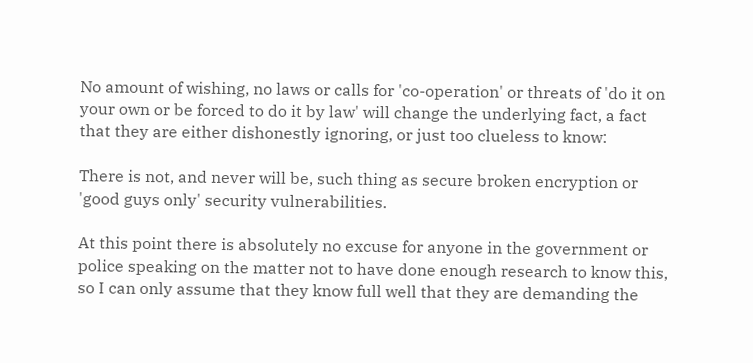No amount of wishing, no laws or calls for 'co-operation' or threats of 'do it on your own or be forced to do it by law' will change the underlying fact, a fact that they are either dishonestly ignoring, or just too clueless to know:

There is not, and never will be, such thing as secure broken encryption or 'good guys only' security vulnerabilities.

At this point there is absolutely no excuse for anyone in the government or police speaking on the matter not to have done enough research to know this, so I can only assume that they know full well that they are demanding the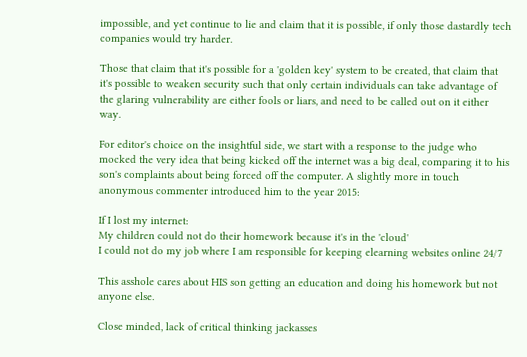impossible, and yet continue to lie and claim that it is possible, if only those dastardly tech companies would try harder.

Those that claim that it's possible for a 'golden key' system to be created, that claim that it's possible to weaken security such that only certain individuals can take advantage of the glaring vulnerability are either fools or liars, and need to be called out on it either way.

For editor's choice on the insightful side, we start with a response to the judge who mocked the very idea that being kicked off the internet was a big deal, comparing it to his son's complaints about being forced off the computer. A slightly more in touch anonymous commenter introduced him to the year 2015:

If I lost my internet:
My children could not do their homework because it's in the 'cloud'
I could not do my job where I am responsible for keeping elearning websites online 24/7

This asshole cares about HIS son getting an education and doing his homework but not anyone else.

Close minded, lack of critical thinking jackasses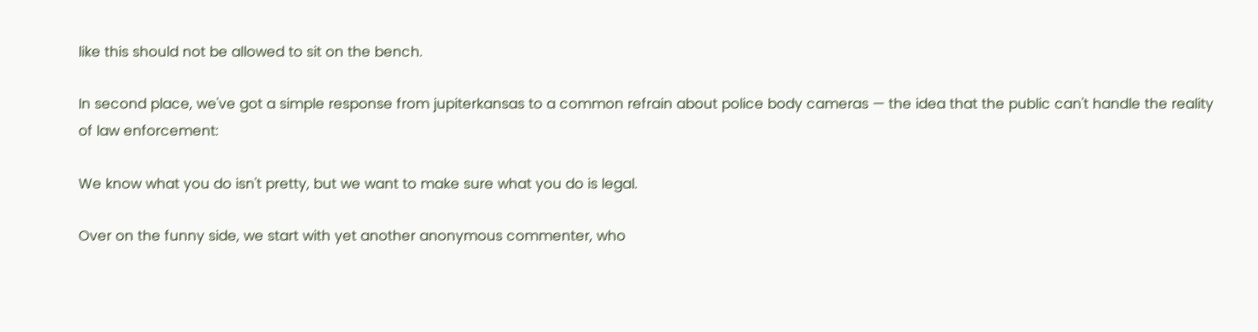like this should not be allowed to sit on the bench.

In second place, we've got a simple response from jupiterkansas to a common refrain about police body cameras — the idea that the public can't handle the reality of law enforcement:

We know what you do isn't pretty, but we want to make sure what you do is legal.

Over on the funny side, we start with yet another anonymous commenter, who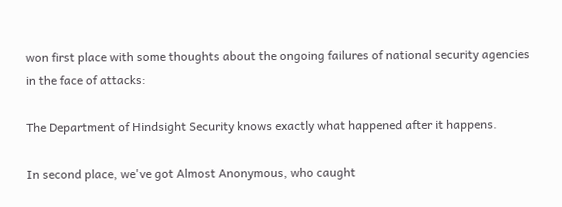won first place with some thoughts about the ongoing failures of national security agencies in the face of attacks:

The Department of Hindsight Security knows exactly what happened after it happens.

In second place, we've got Almost Anonymous, who caught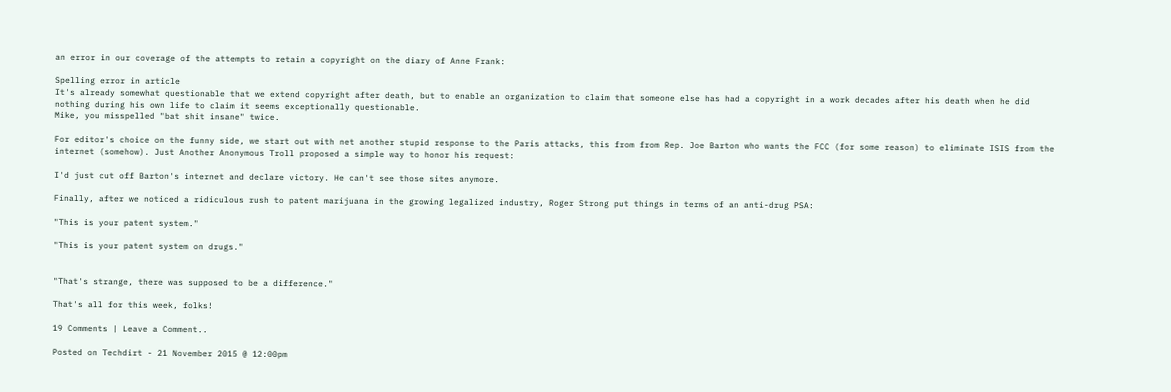an error in our coverage of the attempts to retain a copyright on the diary of Anne Frank:

Spelling error in article
It's already somewhat questionable that we extend copyright after death, but to enable an organization to claim that someone else has had a copyright in a work decades after his death when he did nothing during his own life to claim it seems exceptionally questionable.
Mike, you misspelled "bat shit insane" twice.

For editor's choice on the funny side, we start out with net another stupid response to the Paris attacks, this from from Rep. Joe Barton who wants the FCC (for some reason) to eliminate ISIS from the internet (somehow). Just Another Anonymous Troll proposed a simple way to honor his request:

I'd just cut off Barton's internet and declare victory. He can't see those sites anymore.

Finally, after we noticed a ridiculous rush to patent marijuana in the growing legalized industry, Roger Strong put things in terms of an anti-drug PSA:

"This is your patent system."

"This is your patent system on drugs."


"That's strange, there was supposed to be a difference."

That's all for this week, folks!

19 Comments | Leave a Comment..

Posted on Techdirt - 21 November 2015 @ 12:00pm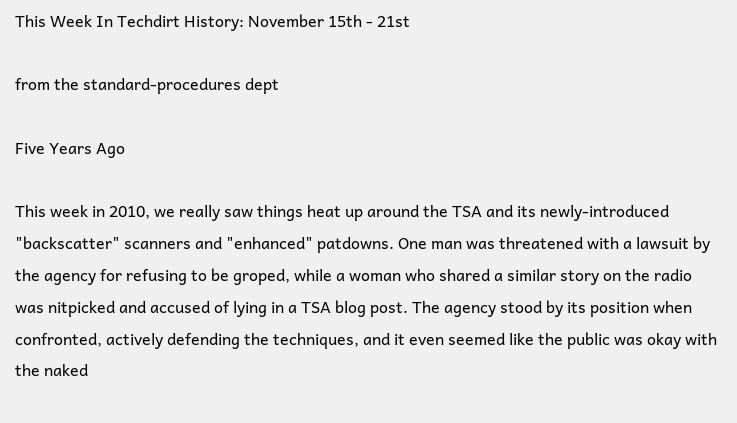This Week In Techdirt History: November 15th - 21st

from the standard-procedures dept

Five Years Ago

This week in 2010, we really saw things heat up around the TSA and its newly-introduced "backscatter" scanners and "enhanced" patdowns. One man was threatened with a lawsuit by the agency for refusing to be groped, while a woman who shared a similar story on the radio was nitpicked and accused of lying in a TSA blog post. The agency stood by its position when confronted, actively defending the techniques, and it even seemed like the public was okay with the naked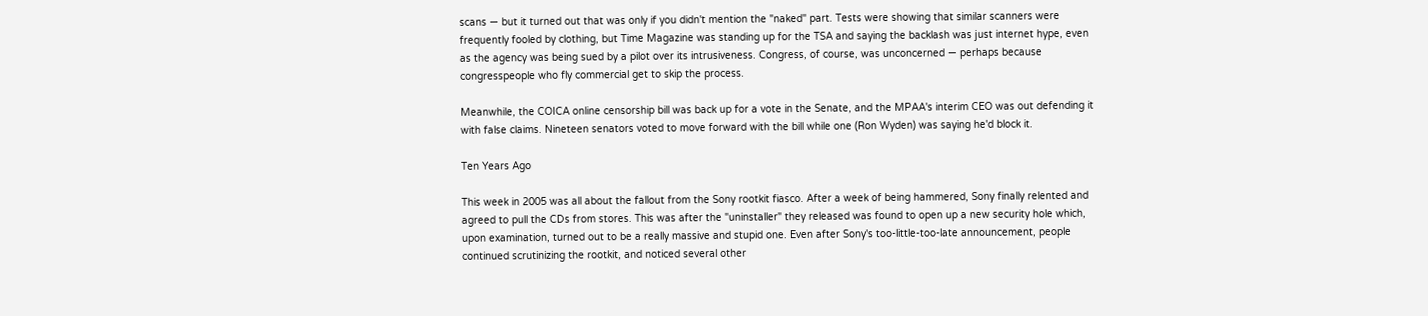scans — but it turned out that was only if you didn't mention the "naked" part. Tests were showing that similar scanners were frequently fooled by clothing, but Time Magazine was standing up for the TSA and saying the backlash was just internet hype, even as the agency was being sued by a pilot over its intrusiveness. Congress, of course, was unconcerned — perhaps because congresspeople who fly commercial get to skip the process.

Meanwhile, the COICA online censorship bill was back up for a vote in the Senate, and the MPAA's interim CEO was out defending it with false claims. Nineteen senators voted to move forward with the bill while one (Ron Wyden) was saying he'd block it.

Ten Years Ago

This week in 2005 was all about the fallout from the Sony rootkit fiasco. After a week of being hammered, Sony finally relented and agreed to pull the CDs from stores. This was after the "uninstaller" they released was found to open up a new security hole which, upon examination, turned out to be a really massive and stupid one. Even after Sony's too-little-too-late announcement, people continued scrutinizing the rootkit, and noticed several other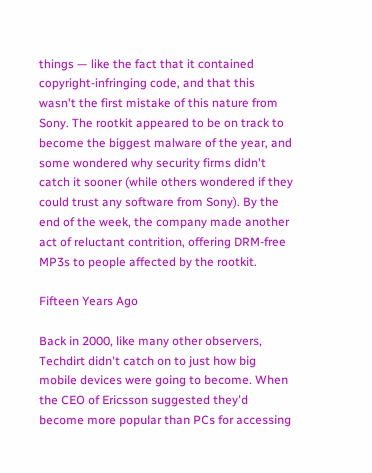things — like the fact that it contained copyright-infringing code, and that this wasn't the first mistake of this nature from Sony. The rootkit appeared to be on track to become the biggest malware of the year, and some wondered why security firms didn't catch it sooner (while others wondered if they could trust any software from Sony). By the end of the week, the company made another act of reluctant contrition, offering DRM-free MP3s to people affected by the rootkit.

Fifteen Years Ago

Back in 2000, like many other observers, Techdirt didn't catch on to just how big mobile devices were going to become. When the CEO of Ericsson suggested they'd become more popular than PCs for accessing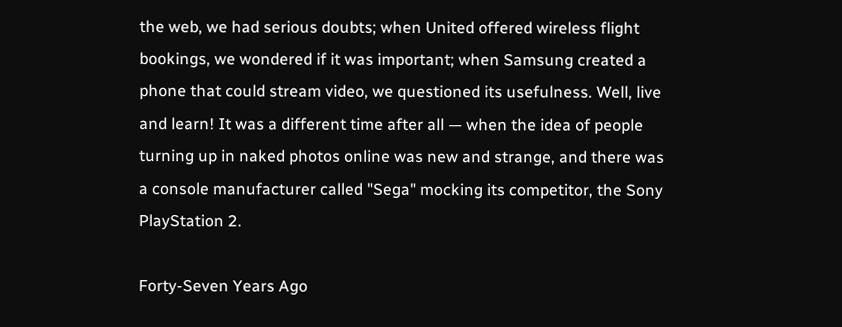the web, we had serious doubts; when United offered wireless flight bookings, we wondered if it was important; when Samsung created a phone that could stream video, we questioned its usefulness. Well, live and learn! It was a different time after all — when the idea of people turning up in naked photos online was new and strange, and there was a console manufacturer called "Sega" mocking its competitor, the Sony PlayStation 2.

Forty-Seven Years Ago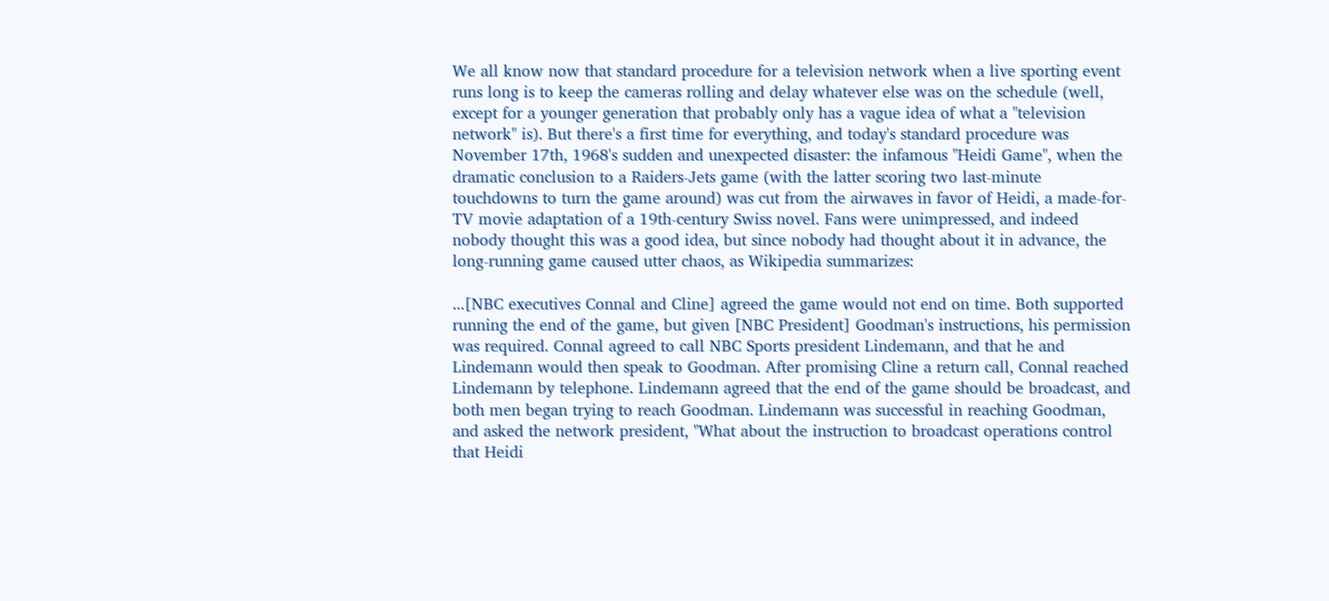We all know now that standard procedure for a television network when a live sporting event runs long is to keep the cameras rolling and delay whatever else was on the schedule (well, except for a younger generation that probably only has a vague idea of what a "television network" is). But there's a first time for everything, and today's standard procedure was November 17th, 1968's sudden and unexpected disaster: the infamous "Heidi Game", when the dramatic conclusion to a Raiders-Jets game (with the latter scoring two last-minute touchdowns to turn the game around) was cut from the airwaves in favor of Heidi, a made-for-TV movie adaptation of a 19th-century Swiss novel. Fans were unimpressed, and indeed nobody thought this was a good idea, but since nobody had thought about it in advance, the long-running game caused utter chaos, as Wikipedia summarizes:

...[NBC executives Connal and Cline] agreed the game would not end on time. Both supported running the end of the game, but given [NBC President] Goodman's instructions, his permission was required. Connal agreed to call NBC Sports president Lindemann, and that he and Lindemann would then speak to Goodman. After promising Cline a return call, Connal reached Lindemann by telephone. Lindemann agreed that the end of the game should be broadcast, and both men began trying to reach Goodman. Lindemann was successful in reaching Goodman, and asked the network president, "What about the instruction to broadcast operations control that Heidi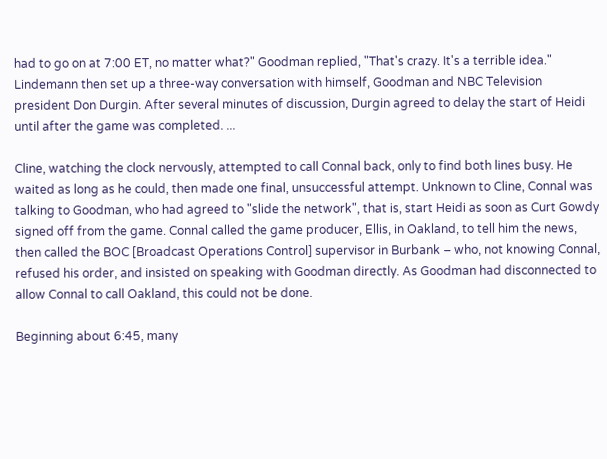had to go on at 7:00 ET, no matter what?" Goodman replied, "That's crazy. It's a terrible idea." Lindemann then set up a three-way conversation with himself, Goodman and NBC Television president Don Durgin. After several minutes of discussion, Durgin agreed to delay the start of Heidi until after the game was completed. ...

Cline, watching the clock nervously, attempted to call Connal back, only to find both lines busy. He waited as long as he could, then made one final, unsuccessful attempt. Unknown to Cline, Connal was talking to Goodman, who had agreed to "slide the network", that is, start Heidi as soon as Curt Gowdy signed off from the game. Connal called the game producer, Ellis, in Oakland, to tell him the news, then called the BOC [Broadcast Operations Control] supervisor in Burbank – who, not knowing Connal, refused his order, and insisted on speaking with Goodman directly. As Goodman had disconnected to allow Connal to call Oakland, this could not be done.

Beginning about 6:45, many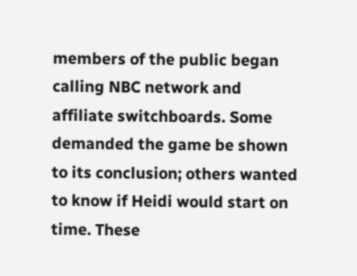members of the public began calling NBC network and affiliate switchboards. Some demanded the game be shown to its conclusion; others wanted to know if Heidi would start on time. These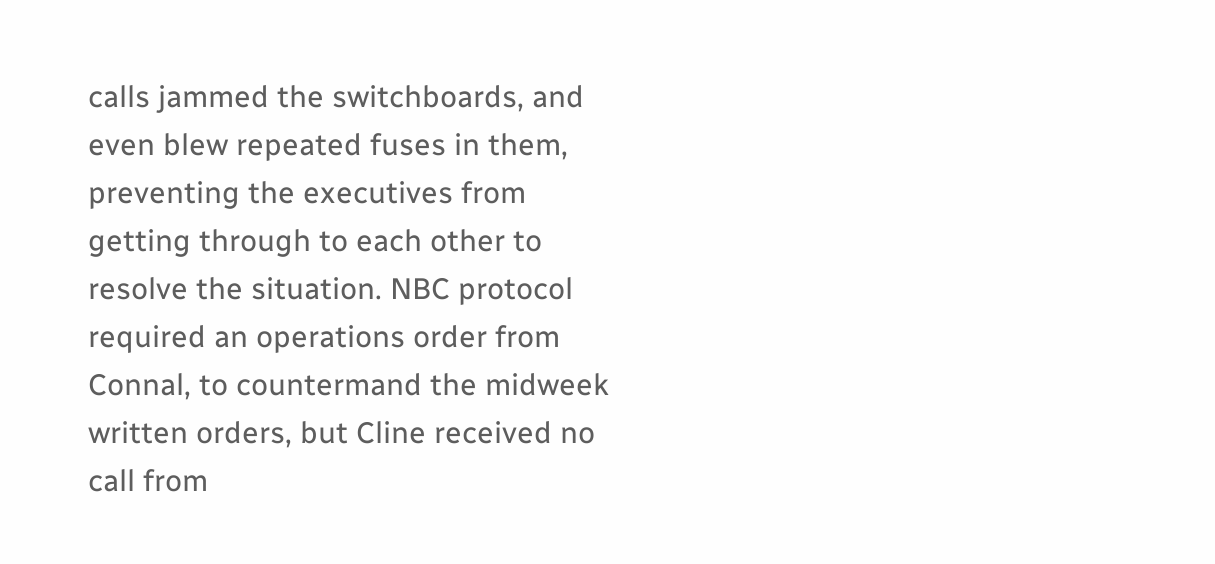calls jammed the switchboards, and even blew repeated fuses in them, preventing the executives from getting through to each other to resolve the situation. NBC protocol required an operations order from Connal, to countermand the midweek written orders, but Cline received no call from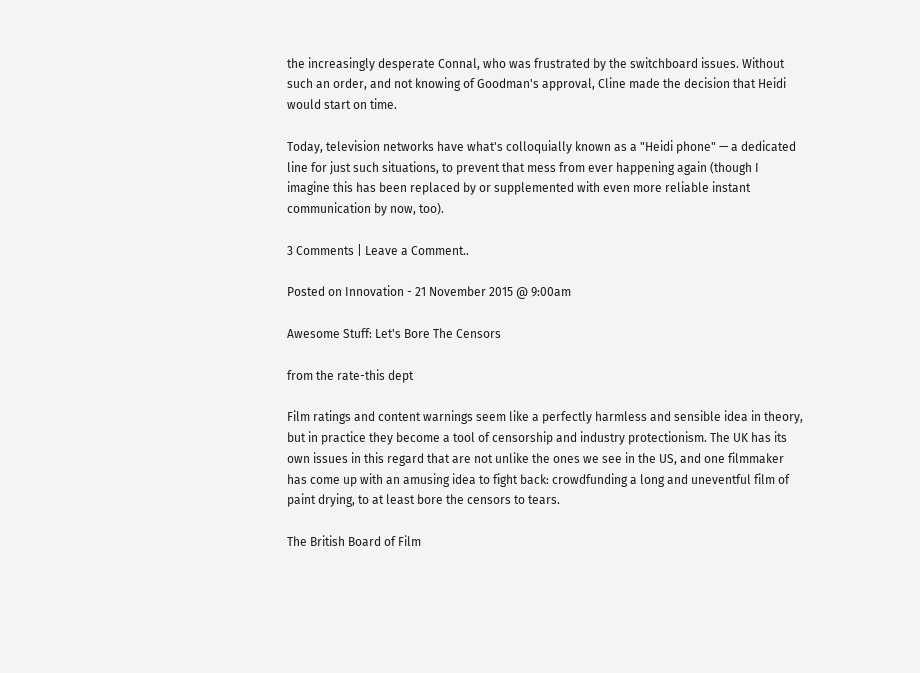the increasingly desperate Connal, who was frustrated by the switchboard issues. Without such an order, and not knowing of Goodman's approval, Cline made the decision that Heidi would start on time.

Today, television networks have what's colloquially known as a "Heidi phone" — a dedicated line for just such situations, to prevent that mess from ever happening again (though I imagine this has been replaced by or supplemented with even more reliable instant communication by now, too).

3 Comments | Leave a Comment..

Posted on Innovation - 21 November 2015 @ 9:00am

Awesome Stuff: Let's Bore The Censors

from the rate-this dept

Film ratings and content warnings seem like a perfectly harmless and sensible idea in theory, but in practice they become a tool of censorship and industry protectionism. The UK has its own issues in this regard that are not unlike the ones we see in the US, and one filmmaker has come up with an amusing idea to fight back: crowdfunding a long and uneventful film of paint drying, to at least bore the censors to tears.

The British Board of Film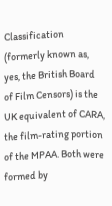Classification (formerly known as, yes, the British Board of Film Censors) is the UK equivalent of CARA, the film-rating portion of the MPAA. Both were formed by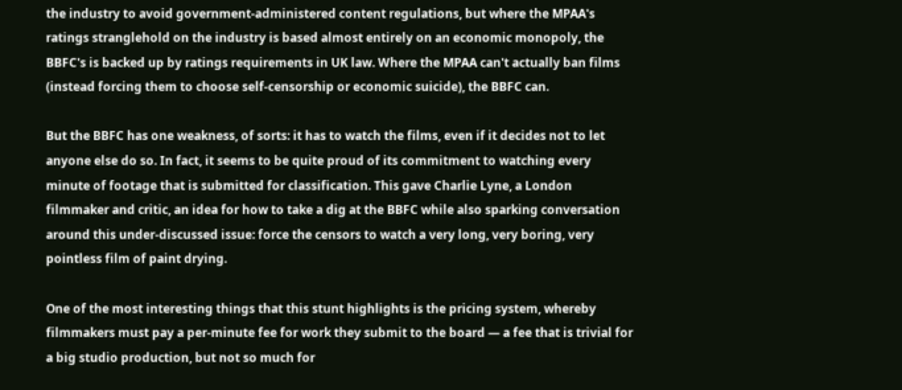the industry to avoid government-administered content regulations, but where the MPAA's ratings stranglehold on the industry is based almost entirely on an economic monopoly, the BBFC's is backed up by ratings requirements in UK law. Where the MPAA can't actually ban films (instead forcing them to choose self-censorship or economic suicide), the BBFC can.

But the BBFC has one weakness, of sorts: it has to watch the films, even if it decides not to let anyone else do so. In fact, it seems to be quite proud of its commitment to watching every minute of footage that is submitted for classification. This gave Charlie Lyne, a London filmmaker and critic, an idea for how to take a dig at the BBFC while also sparking conversation around this under-discussed issue: force the censors to watch a very long, very boring, very pointless film of paint drying.

One of the most interesting things that this stunt highlights is the pricing system, whereby filmmakers must pay a per-minute fee for work they submit to the board — a fee that is trivial for a big studio production, but not so much for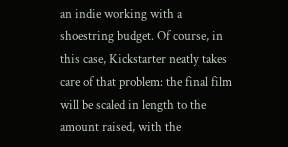an indie working with a shoestring budget. Of course, in this case, Kickstarter neatly takes care of that problem: the final film will be scaled in length to the amount raised, with the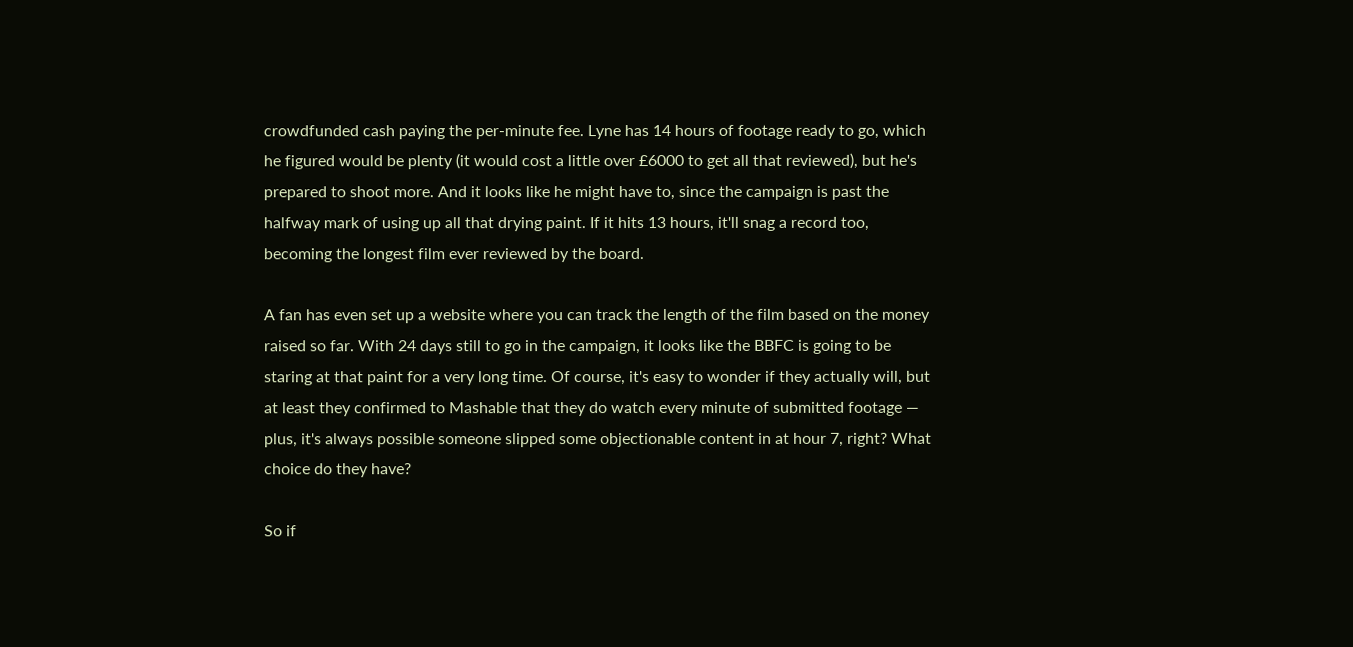crowdfunded cash paying the per-minute fee. Lyne has 14 hours of footage ready to go, which he figured would be plenty (it would cost a little over £6000 to get all that reviewed), but he's prepared to shoot more. And it looks like he might have to, since the campaign is past the halfway mark of using up all that drying paint. If it hits 13 hours, it'll snag a record too, becoming the longest film ever reviewed by the board.

A fan has even set up a website where you can track the length of the film based on the money raised so far. With 24 days still to go in the campaign, it looks like the BBFC is going to be staring at that paint for a very long time. Of course, it's easy to wonder if they actually will, but at least they confirmed to Mashable that they do watch every minute of submitted footage — plus, it's always possible someone slipped some objectionable content in at hour 7, right? What choice do they have?

So if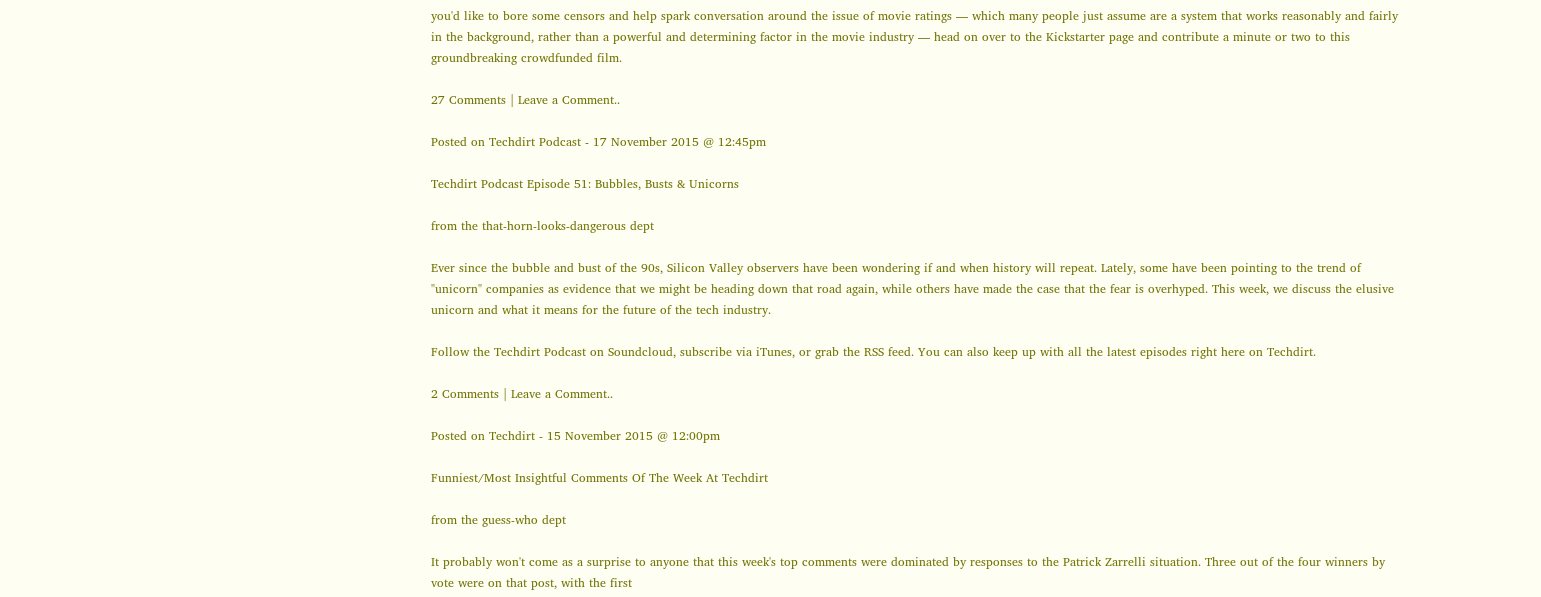you'd like to bore some censors and help spark conversation around the issue of movie ratings — which many people just assume are a system that works reasonably and fairly in the background, rather than a powerful and determining factor in the movie industry — head on over to the Kickstarter page and contribute a minute or two to this groundbreaking crowdfunded film.

27 Comments | Leave a Comment..

Posted on Techdirt Podcast - 17 November 2015 @ 12:45pm

Techdirt Podcast Episode 51: Bubbles, Busts & Unicorns

from the that-horn-looks-dangerous dept

Ever since the bubble and bust of the 90s, Silicon Valley observers have been wondering if and when history will repeat. Lately, some have been pointing to the trend of "unicorn" companies as evidence that we might be heading down that road again, while others have made the case that the fear is overhyped. This week, we discuss the elusive unicorn and what it means for the future of the tech industry.

Follow the Techdirt Podcast on Soundcloud, subscribe via iTunes, or grab the RSS feed. You can also keep up with all the latest episodes right here on Techdirt.

2 Comments | Leave a Comment..

Posted on Techdirt - 15 November 2015 @ 12:00pm

Funniest/Most Insightful Comments Of The Week At Techdirt

from the guess-who dept

It probably won't come as a surprise to anyone that this week's top comments were dominated by responses to the Patrick Zarrelli situation. Three out of the four winners by vote were on that post, with the first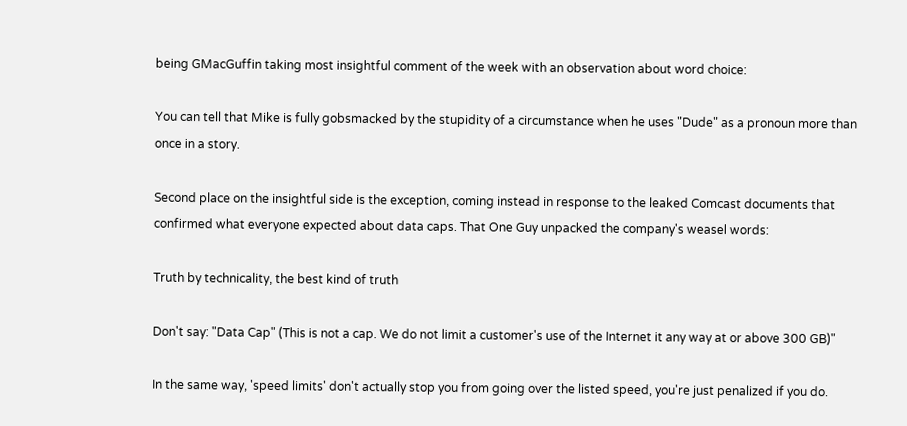being GMacGuffin taking most insightful comment of the week with an observation about word choice:

You can tell that Mike is fully gobsmacked by the stupidity of a circumstance when he uses "Dude" as a pronoun more than once in a story.

Second place on the insightful side is the exception, coming instead in response to the leaked Comcast documents that confirmed what everyone expected about data caps. That One Guy unpacked the company's weasel words:

Truth by technicality, the best kind of truth

Don't say: "Data Cap" (This is not a cap. We do not limit a customer's use of the Internet it any way at or above 300 GB)"

In the same way, 'speed limits' don't actually stop you from going over the listed speed, you're just penalized if you do.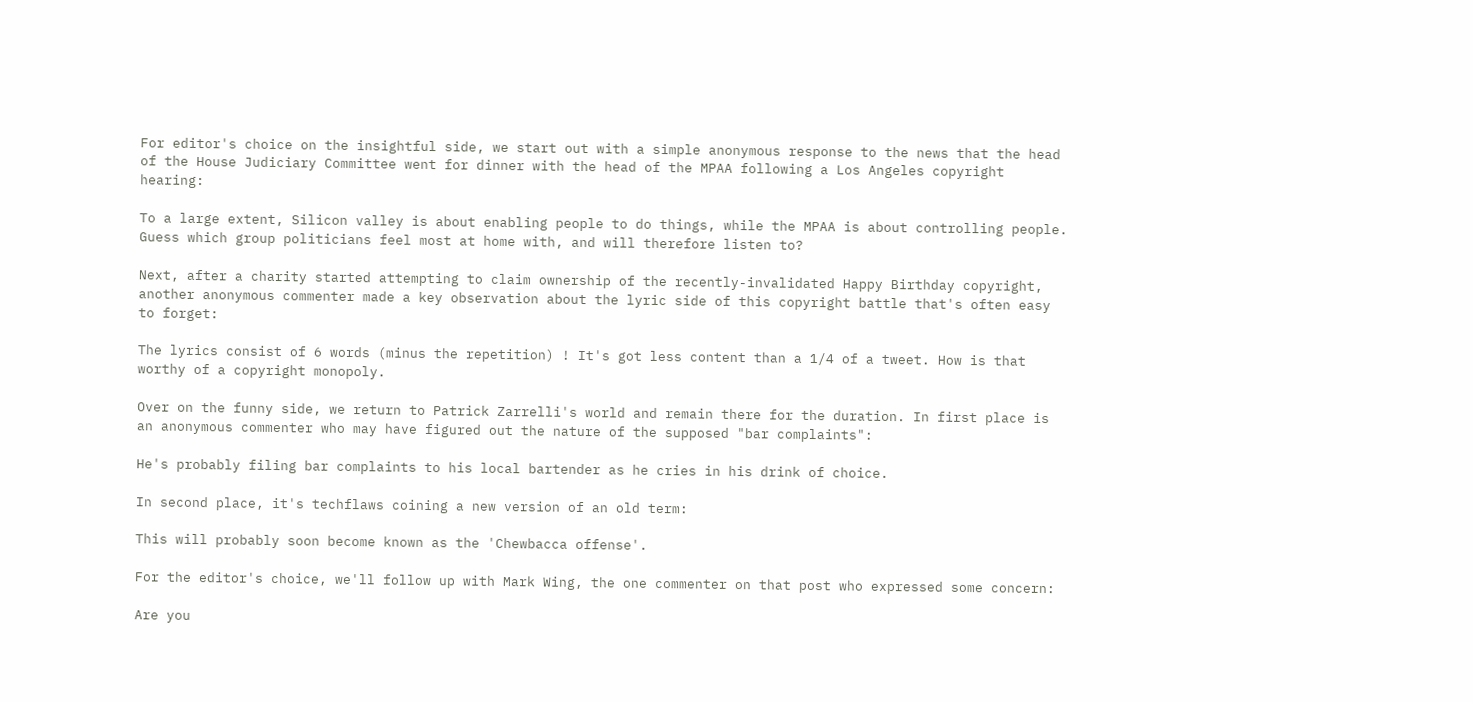For editor's choice on the insightful side, we start out with a simple anonymous response to the news that the head of the House Judiciary Committee went for dinner with the head of the MPAA following a Los Angeles copyright hearing:

To a large extent, Silicon valley is about enabling people to do things, while the MPAA is about controlling people. Guess which group politicians feel most at home with, and will therefore listen to?

Next, after a charity started attempting to claim ownership of the recently-invalidated Happy Birthday copyright, another anonymous commenter made a key observation about the lyric side of this copyright battle that's often easy to forget:

The lyrics consist of 6 words (minus the repetition) ! It's got less content than a 1/4 of a tweet. How is that worthy of a copyright monopoly.

Over on the funny side, we return to Patrick Zarrelli's world and remain there for the duration. In first place is an anonymous commenter who may have figured out the nature of the supposed "bar complaints":

He's probably filing bar complaints to his local bartender as he cries in his drink of choice.

In second place, it's techflaws coining a new version of an old term:

This will probably soon become known as the 'Chewbacca offense'.

For the editor's choice, we'll follow up with Mark Wing, the one commenter on that post who expressed some concern:

Are you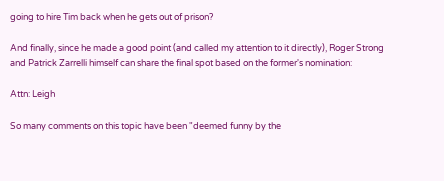going to hire Tim back when he gets out of prison?

And finally, since he made a good point (and called my attention to it directly), Roger Strong and Patrick Zarrelli himself can share the final spot based on the former's nomination:

Attn: Leigh

So many comments on this topic have been "deemed funny by the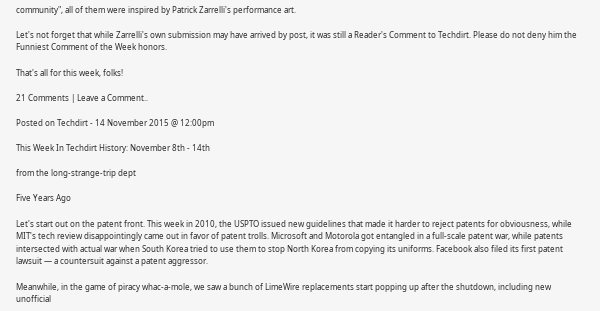community", all of them were inspired by Patrick Zarrelli's performance art.

Let's not forget that while Zarrelli's own submission may have arrived by post, it was still a Reader's Comment to Techdirt. Please do not deny him the Funniest Comment of the Week honors.

That's all for this week, folks!

21 Comments | Leave a Comment..

Posted on Techdirt - 14 November 2015 @ 12:00pm

This Week In Techdirt History: November 8th - 14th

from the long-strange-trip dept

Five Years Ago

Let's start out on the patent front. This week in 2010, the USPTO issued new guidelines that made it harder to reject patents for obviousness, while MIT's tech review disappointingly came out in favor of patent trolls. Microsoft and Motorola got entangled in a full-scale patent war, while patents intersected with actual war when South Korea tried to use them to stop North Korea from copying its uniforms. Facebook also filed its first patent lawsuit — a countersuit against a patent aggressor.

Meanwhile, in the game of piracy whac-a-mole, we saw a bunch of LimeWire replacements start popping up after the shutdown, including new unofficial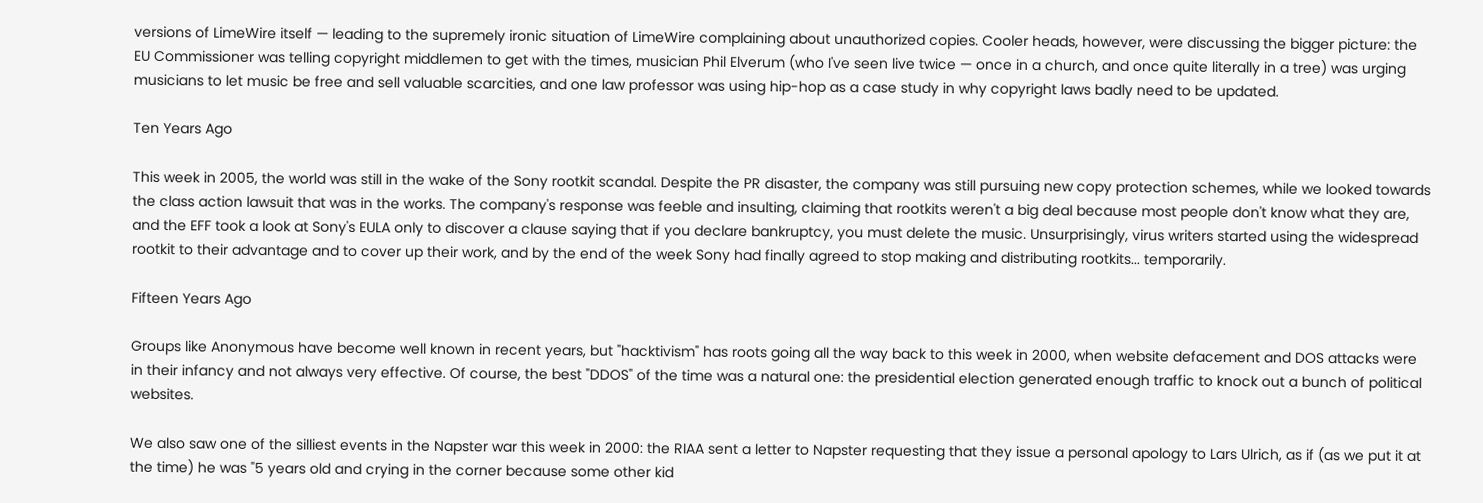versions of LimeWire itself — leading to the supremely ironic situation of LimeWire complaining about unauthorized copies. Cooler heads, however, were discussing the bigger picture: the EU Commissioner was telling copyright middlemen to get with the times, musician Phil Elverum (who I've seen live twice — once in a church, and once quite literally in a tree) was urging musicians to let music be free and sell valuable scarcities, and one law professor was using hip-hop as a case study in why copyright laws badly need to be updated.

Ten Years Ago

This week in 2005, the world was still in the wake of the Sony rootkit scandal. Despite the PR disaster, the company was still pursuing new copy protection schemes, while we looked towards the class action lawsuit that was in the works. The company's response was feeble and insulting, claiming that rootkits weren't a big deal because most people don't know what they are, and the EFF took a look at Sony's EULA only to discover a clause saying that if you declare bankruptcy, you must delete the music. Unsurprisingly, virus writers started using the widespread rootkit to their advantage and to cover up their work, and by the end of the week Sony had finally agreed to stop making and distributing rootkits... temporarily.

Fifteen Years Ago

Groups like Anonymous have become well known in recent years, but "hacktivism" has roots going all the way back to this week in 2000, when website defacement and DOS attacks were in their infancy and not always very effective. Of course, the best "DDOS" of the time was a natural one: the presidential election generated enough traffic to knock out a bunch of political websites.

We also saw one of the silliest events in the Napster war this week in 2000: the RIAA sent a letter to Napster requesting that they issue a personal apology to Lars Ulrich, as if (as we put it at the time) he was "5 years old and crying in the corner because some other kid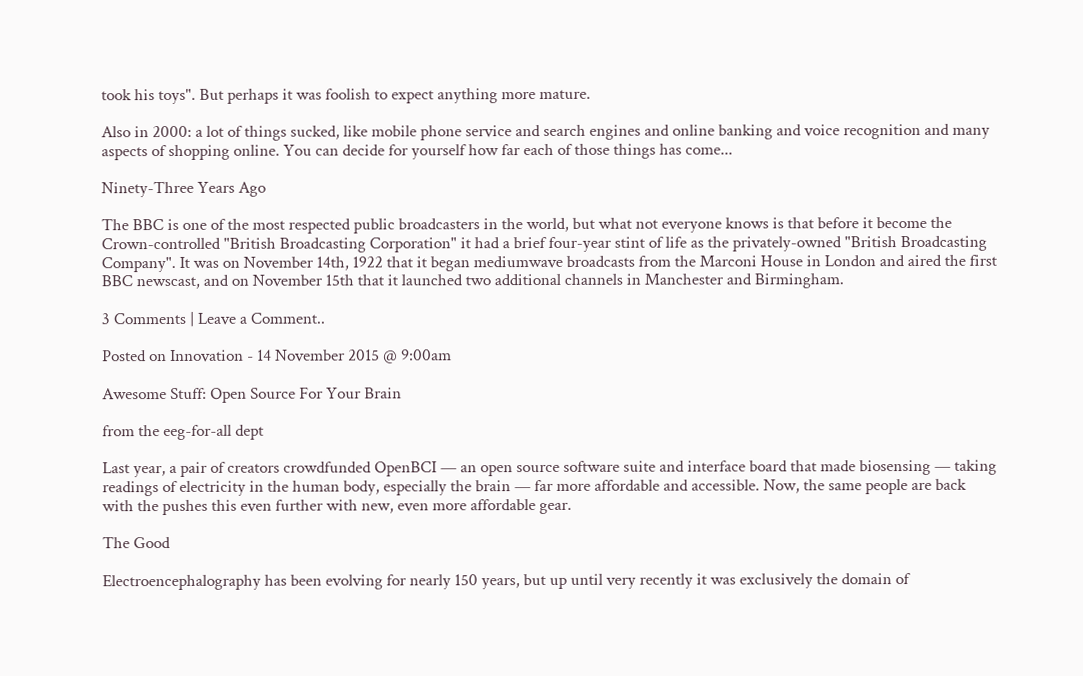took his toys". But perhaps it was foolish to expect anything more mature.

Also in 2000: a lot of things sucked, like mobile phone service and search engines and online banking and voice recognition and many aspects of shopping online. You can decide for yourself how far each of those things has come...

Ninety-Three Years Ago

The BBC is one of the most respected public broadcasters in the world, but what not everyone knows is that before it become the Crown-controlled "British Broadcasting Corporation" it had a brief four-year stint of life as the privately-owned "British Broadcasting Company". It was on November 14th, 1922 that it began mediumwave broadcasts from the Marconi House in London and aired the first BBC newscast, and on November 15th that it launched two additional channels in Manchester and Birmingham.

3 Comments | Leave a Comment..

Posted on Innovation - 14 November 2015 @ 9:00am

Awesome Stuff: Open Source For Your Brain

from the eeg-for-all dept

Last year, a pair of creators crowdfunded OpenBCI — an open source software suite and interface board that made biosensing — taking readings of electricity in the human body, especially the brain — far more affordable and accessible. Now, the same people are back with the pushes this even further with new, even more affordable gear.

The Good

Electroencephalography has been evolving for nearly 150 years, but up until very recently it was exclusively the domain of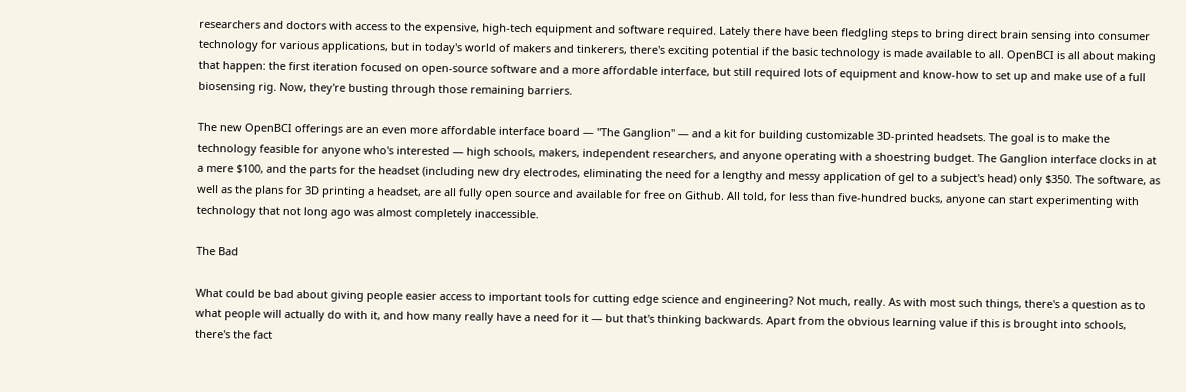researchers and doctors with access to the expensive, high-tech equipment and software required. Lately there have been fledgling steps to bring direct brain sensing into consumer technology for various applications, but in today's world of makers and tinkerers, there's exciting potential if the basic technology is made available to all. OpenBCI is all about making that happen: the first iteration focused on open-source software and a more affordable interface, but still required lots of equipment and know-how to set up and make use of a full biosensing rig. Now, they're busting through those remaining barriers.

The new OpenBCI offerings are an even more affordable interface board — "The Ganglion" — and a kit for building customizable 3D-printed headsets. The goal is to make the technology feasible for anyone who's interested — high schools, makers, independent researchers, and anyone operating with a shoestring budget. The Ganglion interface clocks in at a mere $100, and the parts for the headset (including new dry electrodes, eliminating the need for a lengthy and messy application of gel to a subject's head) only $350. The software, as well as the plans for 3D printing a headset, are all fully open source and available for free on Github. All told, for less than five-hundred bucks, anyone can start experimenting with technology that not long ago was almost completely inaccessible.

The Bad

What could be bad about giving people easier access to important tools for cutting edge science and engineering? Not much, really. As with most such things, there's a question as to what people will actually do with it, and how many really have a need for it — but that's thinking backwards. Apart from the obvious learning value if this is brought into schools, there's the fact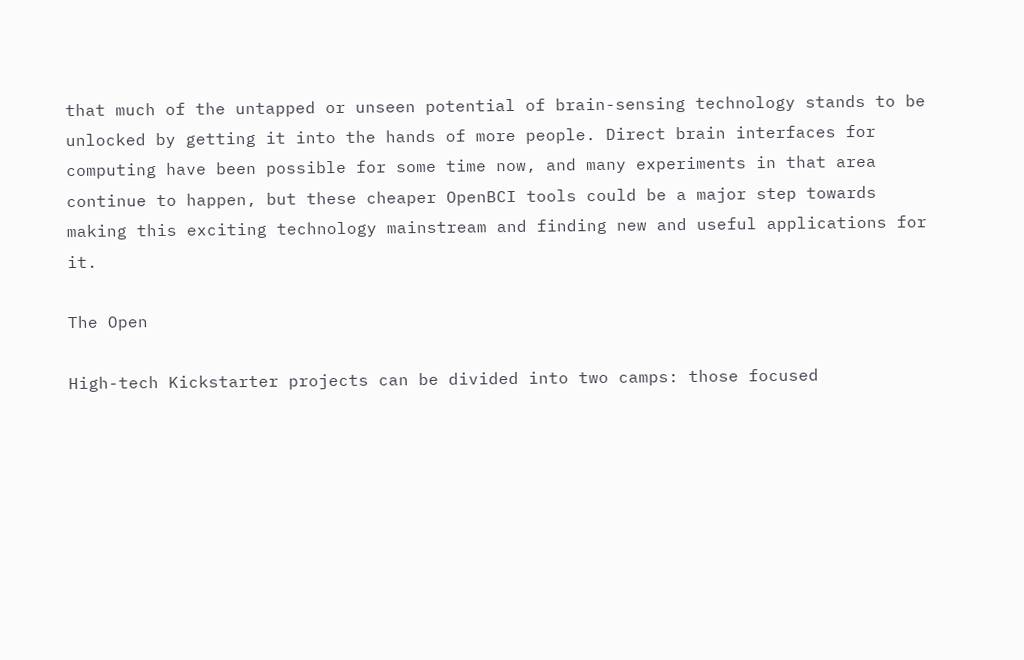that much of the untapped or unseen potential of brain-sensing technology stands to be unlocked by getting it into the hands of more people. Direct brain interfaces for computing have been possible for some time now, and many experiments in that area continue to happen, but these cheaper OpenBCI tools could be a major step towards making this exciting technology mainstream and finding new and useful applications for it.

The Open

High-tech Kickstarter projects can be divided into two camps: those focused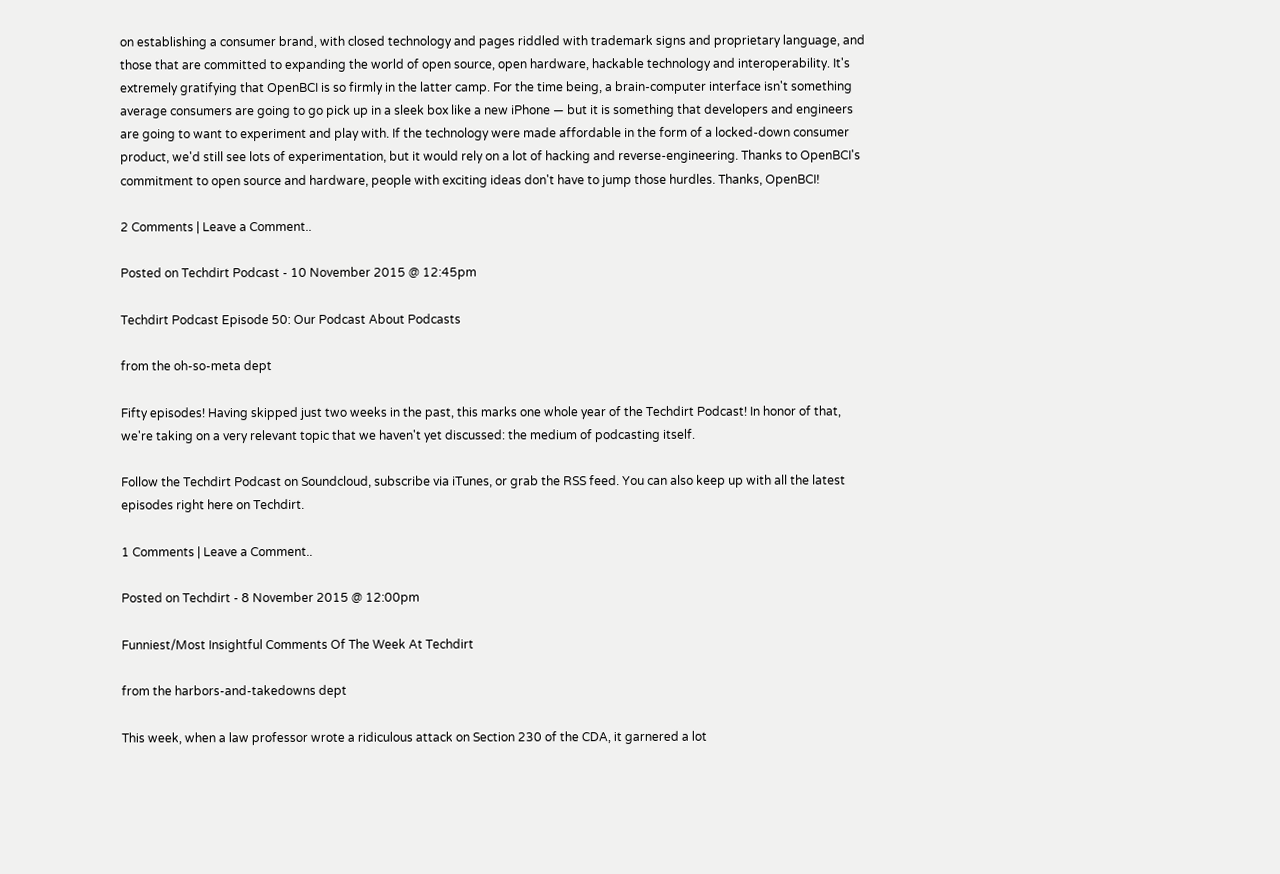on establishing a consumer brand, with closed technology and pages riddled with trademark signs and proprietary language, and those that are committed to expanding the world of open source, open hardware, hackable technology and interoperability. It's extremely gratifying that OpenBCI is so firmly in the latter camp. For the time being, a brain-computer interface isn't something average consumers are going to go pick up in a sleek box like a new iPhone — but it is something that developers and engineers are going to want to experiment and play with. If the technology were made affordable in the form of a locked-down consumer product, we'd still see lots of experimentation, but it would rely on a lot of hacking and reverse-engineering. Thanks to OpenBCI's commitment to open source and hardware, people with exciting ideas don't have to jump those hurdles. Thanks, OpenBCI!

2 Comments | Leave a Comment..

Posted on Techdirt Podcast - 10 November 2015 @ 12:45pm

Techdirt Podcast Episode 50: Our Podcast About Podcasts

from the oh-so-meta dept

Fifty episodes! Having skipped just two weeks in the past, this marks one whole year of the Techdirt Podcast! In honor of that, we're taking on a very relevant topic that we haven't yet discussed: the medium of podcasting itself.

Follow the Techdirt Podcast on Soundcloud, subscribe via iTunes, or grab the RSS feed. You can also keep up with all the latest episodes right here on Techdirt.

1 Comments | Leave a Comment..

Posted on Techdirt - 8 November 2015 @ 12:00pm

Funniest/Most Insightful Comments Of The Week At Techdirt

from the harbors-and-takedowns dept

This week, when a law professor wrote a ridiculous attack on Section 230 of the CDA, it garnered a lot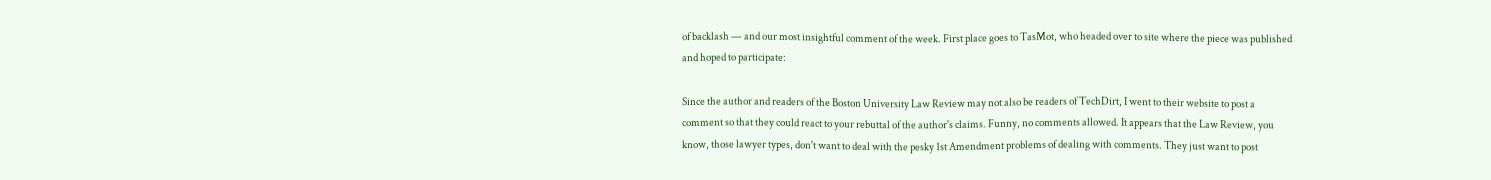of backlash — and our most insightful comment of the week. First place goes to TasMot, who headed over to site where the piece was published and hoped to participate:

Since the author and readers of the Boston University Law Review may not also be readers of TechDirt, I went to their website to post a comment so that they could react to your rebuttal of the author's claims. Funny, no comments allowed. It appears that the Law Review, you know, those lawyer types, don't want to deal with the pesky 1st Amendment problems of dealing with comments. They just want to post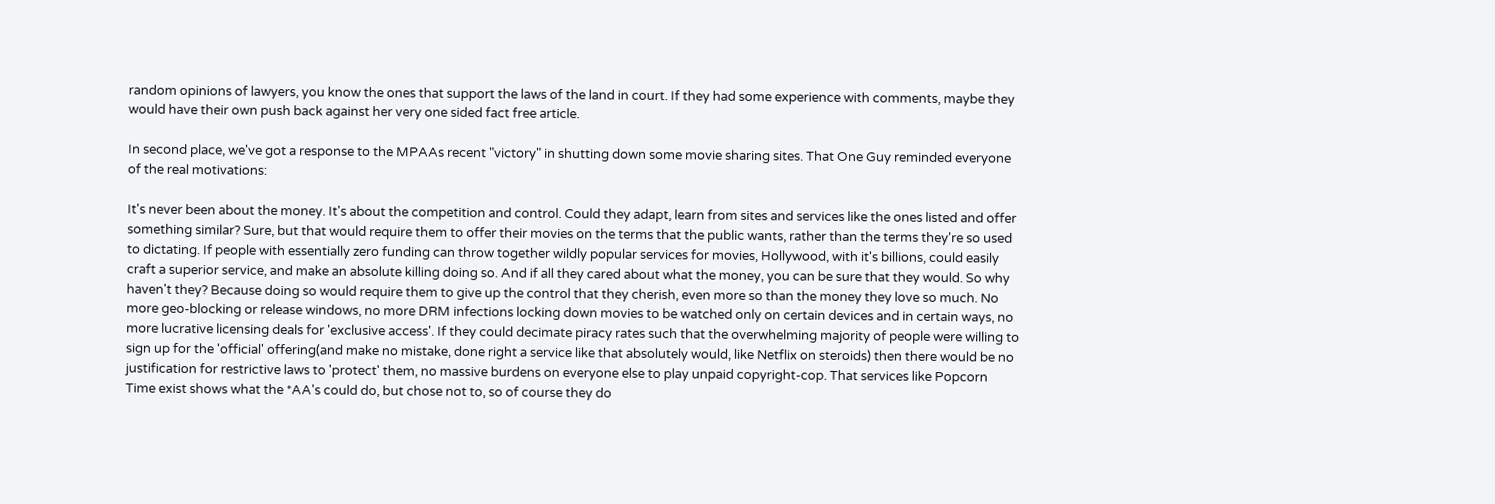random opinions of lawyers, you know the ones that support the laws of the land in court. If they had some experience with comments, maybe they would have their own push back against her very one sided fact free article.

In second place, we've got a response to the MPAAs recent "victory" in shutting down some movie sharing sites. That One Guy reminded everyone of the real motivations:

It's never been about the money. It's about the competition and control. Could they adapt, learn from sites and services like the ones listed and offer something similar? Sure, but that would require them to offer their movies on the terms that the public wants, rather than the terms they're so used to dictating. If people with essentially zero funding can throw together wildly popular services for movies, Hollywood, with it's billions, could easily craft a superior service, and make an absolute killing doing so. And if all they cared about what the money, you can be sure that they would. So why haven't they? Because doing so would require them to give up the control that they cherish, even more so than the money they love so much. No more geo-blocking or release windows, no more DRM infections locking down movies to be watched only on certain devices and in certain ways, no more lucrative licensing deals for 'exclusive access'. If they could decimate piracy rates such that the overwhelming majority of people were willing to sign up for the 'official' offering(and make no mistake, done right a service like that absolutely would, like Netflix on steroids) then there would be no justification for restrictive laws to 'protect' them, no massive burdens on everyone else to play unpaid copyright-cop. That services like Popcorn Time exist shows what the *AA's could do, but chose not to, so of course they do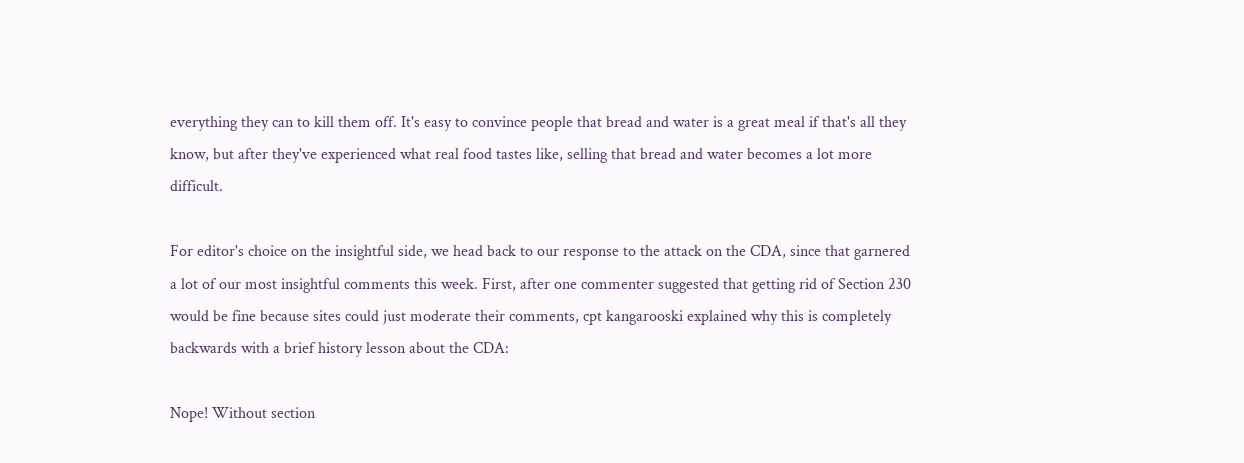everything they can to kill them off. It's easy to convince people that bread and water is a great meal if that's all they know, but after they've experienced what real food tastes like, selling that bread and water becomes a lot more difficult.

For editor's choice on the insightful side, we head back to our response to the attack on the CDA, since that garnered a lot of our most insightful comments this week. First, after one commenter suggested that getting rid of Section 230 would be fine because sites could just moderate their comments, cpt kangarooski explained why this is completely backwards with a brief history lesson about the CDA:

Nope! Without section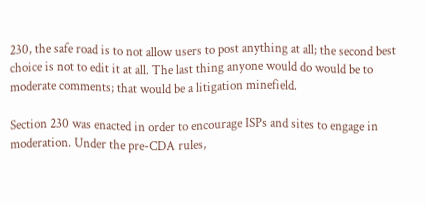230, the safe road is to not allow users to post anything at all; the second best choice is not to edit it at all. The last thing anyone would do would be to moderate comments; that would be a litigation minefield.

Section 230 was enacted in order to encourage ISPs and sites to engage in moderation. Under the pre-CDA rules,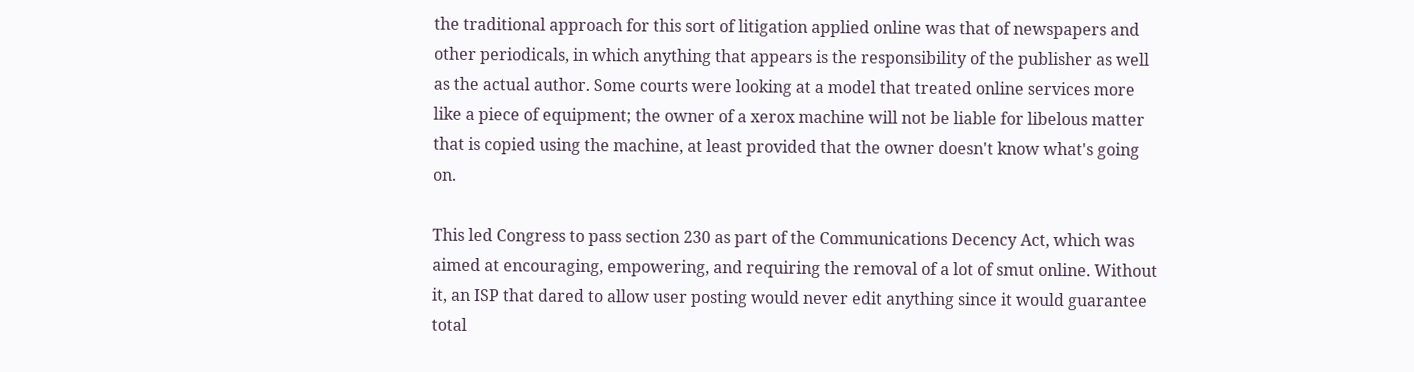the traditional approach for this sort of litigation applied online was that of newspapers and other periodicals, in which anything that appears is the responsibility of the publisher as well as the actual author. Some courts were looking at a model that treated online services more like a piece of equipment; the owner of a xerox machine will not be liable for libelous matter that is copied using the machine, at least provided that the owner doesn't know what's going on.

This led Congress to pass section 230 as part of the Communications Decency Act, which was aimed at encouraging, empowering, and requiring the removal of a lot of smut online. Without it, an ISP that dared to allow user posting would never edit anything since it would guarantee total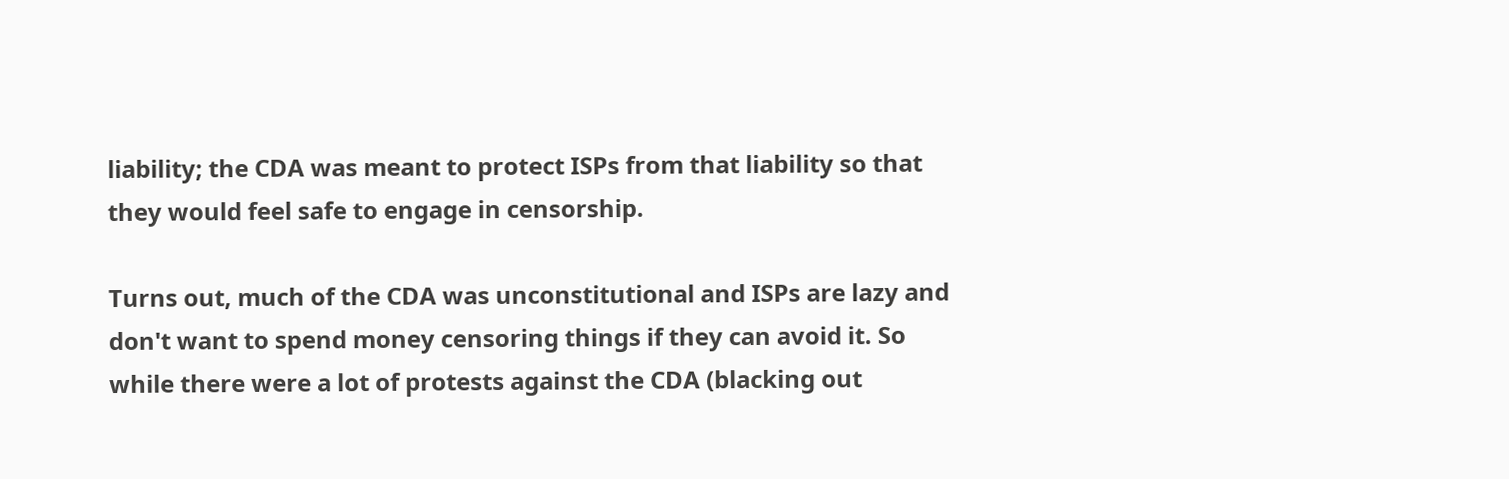liability; the CDA was meant to protect ISPs from that liability so that they would feel safe to engage in censorship.

Turns out, much of the CDA was unconstitutional and ISPs are lazy and don't want to spend money censoring things if they can avoid it. So while there were a lot of protests against the CDA (blacking out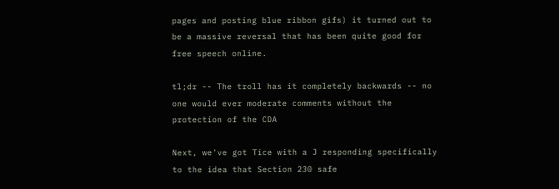pages and posting blue ribbon gifs) it turned out to be a massive reversal that has been quite good for free speech online.

tl;dr -- The troll has it completely backwards -- no one would ever moderate comments without the protection of the CDA

Next, we've got Tice with a J responding specifically to the idea that Section 230 safe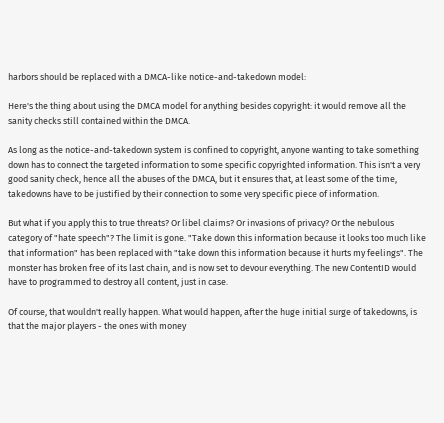harbors should be replaced with a DMCA-like notice-and-takedown model:

Here's the thing about using the DMCA model for anything besides copyright: it would remove all the sanity checks still contained within the DMCA.

As long as the notice-and-takedown system is confined to copyright, anyone wanting to take something down has to connect the targeted information to some specific copyrighted information. This isn't a very good sanity check, hence all the abuses of the DMCA, but it ensures that, at least some of the time, takedowns have to be justified by their connection to some very specific piece of information.

But what if you apply this to true threats? Or libel claims? Or invasions of privacy? Or the nebulous category of "hate speech"? The limit is gone. "Take down this information because it looks too much like that information" has been replaced with "take down this information because it hurts my feelings". The monster has broken free of its last chain, and is now set to devour everything. The new ContentID would have to programmed to destroy all content, just in case.

Of course, that wouldn't really happen. What would happen, after the huge initial surge of takedowns, is that the major players - the ones with money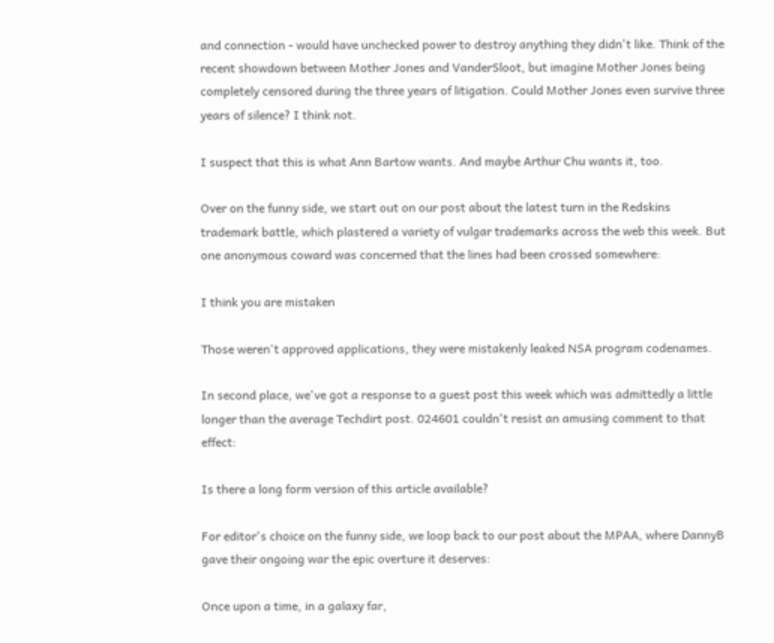and connection - would have unchecked power to destroy anything they didn't like. Think of the recent showdown between Mother Jones and VanderSloot, but imagine Mother Jones being completely censored during the three years of litigation. Could Mother Jones even survive three years of silence? I think not.

I suspect that this is what Ann Bartow wants. And maybe Arthur Chu wants it, too.

Over on the funny side, we start out on our post about the latest turn in the Redskins trademark battle, which plastered a variety of vulgar trademarks across the web this week. But one anonymous coward was concerned that the lines had been crossed somewhere:

I think you are mistaken

Those weren't approved applications, they were mistakenly leaked NSA program codenames.

In second place, we've got a response to a guest post this week which was admittedly a little longer than the average Techdirt post. 024601 couldn't resist an amusing comment to that effect:

Is there a long form version of this article available?

For editor's choice on the funny side, we loop back to our post about the MPAA, where DannyB gave their ongoing war the epic overture it deserves:

Once upon a time, in a galaxy far,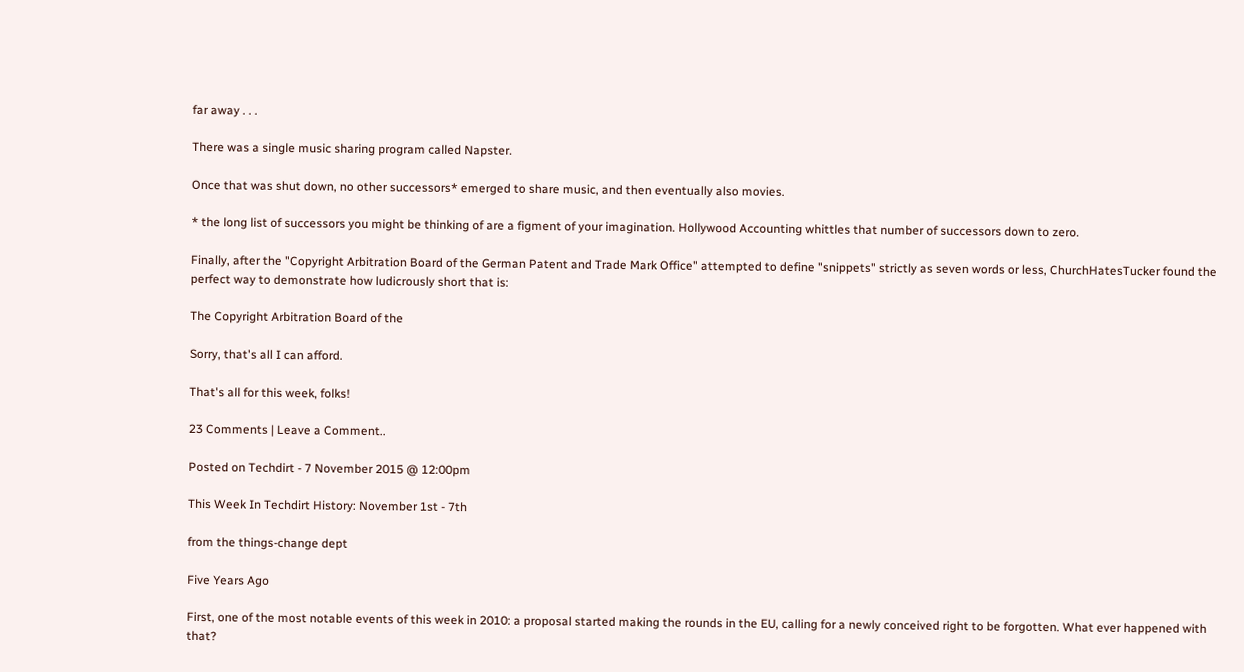far away . . .

There was a single music sharing program called Napster.

Once that was shut down, no other successors* emerged to share music, and then eventually also movies.

* the long list of successors you might be thinking of are a figment of your imagination. Hollywood Accounting whittles that number of successors down to zero.

Finally, after the "Copyright Arbitration Board of the German Patent and Trade Mark Office" attempted to define "snippets" strictly as seven words or less, ChurchHatesTucker found the perfect way to demonstrate how ludicrously short that is:

The Copyright Arbitration Board of the

Sorry, that's all I can afford.

That's all for this week, folks!

23 Comments | Leave a Comment..

Posted on Techdirt - 7 November 2015 @ 12:00pm

This Week In Techdirt History: November 1st - 7th

from the things-change dept

Five Years Ago

First, one of the most notable events of this week in 2010: a proposal started making the rounds in the EU, calling for a newly conceived right to be forgotten. What ever happened with that?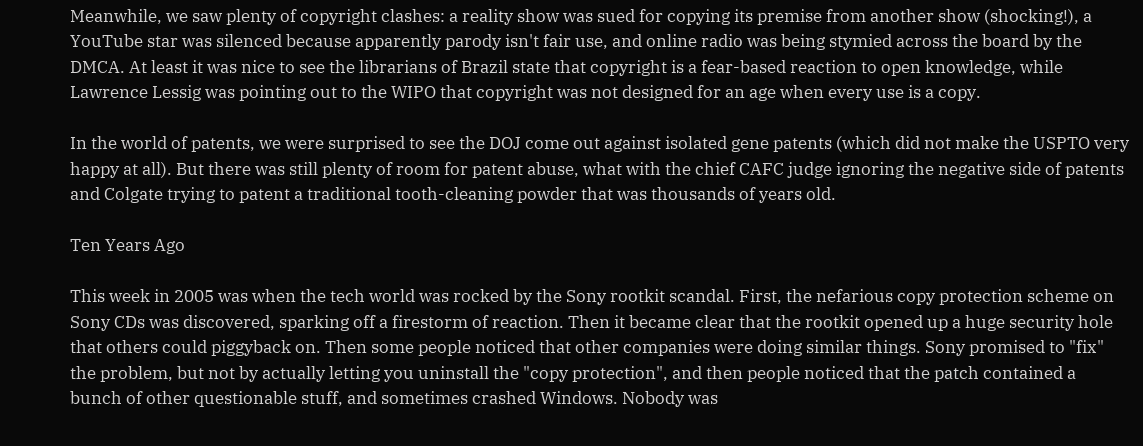Meanwhile, we saw plenty of copyright clashes: a reality show was sued for copying its premise from another show (shocking!), a YouTube star was silenced because apparently parody isn't fair use, and online radio was being stymied across the board by the DMCA. At least it was nice to see the librarians of Brazil state that copyright is a fear-based reaction to open knowledge, while Lawrence Lessig was pointing out to the WIPO that copyright was not designed for an age when every use is a copy.

In the world of patents, we were surprised to see the DOJ come out against isolated gene patents (which did not make the USPTO very happy at all). But there was still plenty of room for patent abuse, what with the chief CAFC judge ignoring the negative side of patents and Colgate trying to patent a traditional tooth-cleaning powder that was thousands of years old.

Ten Years Ago

This week in 2005 was when the tech world was rocked by the Sony rootkit scandal. First, the nefarious copy protection scheme on Sony CDs was discovered, sparking off a firestorm of reaction. Then it became clear that the rootkit opened up a huge security hole that others could piggyback on. Then some people noticed that other companies were doing similar things. Sony promised to "fix" the problem, but not by actually letting you uninstall the "copy protection", and then people noticed that the patch contained a bunch of other questionable stuff, and sometimes crashed Windows. Nobody was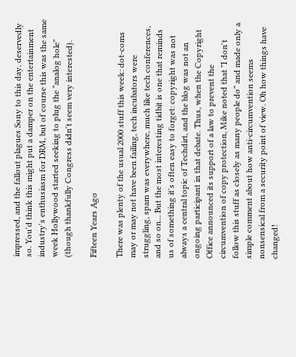impressed, and the fallout plagues Sony to this day, deservedly so. You'd think this might put a damper on the entertainment industry's enthusiasm for DRM, but of course this was the same week Hollywood started seeking to plug the "analog hole" (though thankfully Congress didn't seem very interested).

Fifteen Years Ago

There was plenty of the usual 2000 stuff this week: dot-coms may or may not have been failing, tech incubators were struggling, spam was everywhere, much like tech conferences, and so on... But the most interesting tidbit is one that reminds us of something it's often easy to forget: copyright was not always a central topic of Techdirt, and the blog was not an ongoing participant in that debate. Thus, when the Copyright Office announced its support of a law to prevent the circumvention of copy protection, Mike noted that "I don't follow this stuff as closely as many people do" and made only a simple comment about how anti-circumvention seems nonsensical from a security point of view. Oh how things have changed!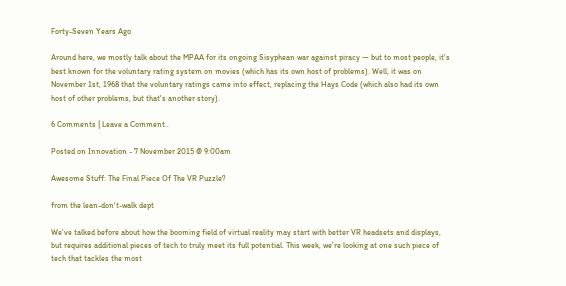Forty-Seven Years Ago

Around here, we mostly talk about the MPAA for its ongoing Sisyphean war against piracy — but to most people, it's best known for the voluntary rating system on movies (which has its own host of problems). Well, it was on November 1st, 1968 that the voluntary ratings came into effect, replacing the Hays Code (which also had its own host of other problems, but that's another story).

6 Comments | Leave a Comment..

Posted on Innovation - 7 November 2015 @ 9:00am

Awesome Stuff: The Final Piece Of The VR Puzzle?

from the lean-don't-walk dept

We've talked before about how the booming field of virtual reality may start with better VR headsets and displays, but requires additional pieces of tech to truly meet its full potential. This week, we're looking at one such piece of tech that tackles the most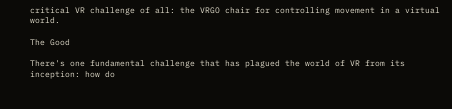critical VR challenge of all: the VRGO chair for controlling movement in a virtual world.

The Good

There's one fundamental challenge that has plagued the world of VR from its inception: how do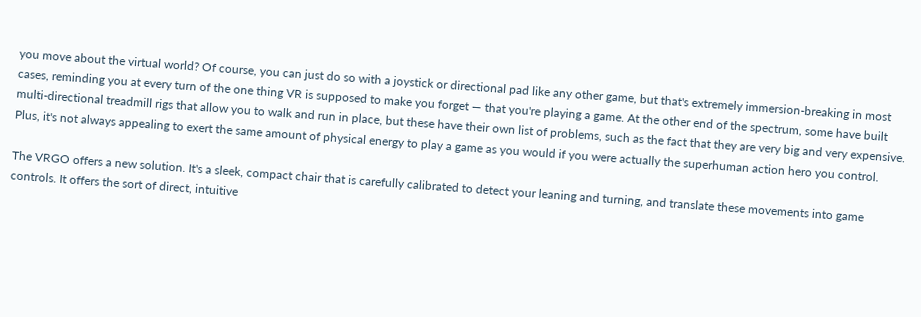you move about the virtual world? Of course, you can just do so with a joystick or directional pad like any other game, but that's extremely immersion-breaking in most cases, reminding you at every turn of the one thing VR is supposed to make you forget — that you're playing a game. At the other end of the spectrum, some have built multi-directional treadmill rigs that allow you to walk and run in place, but these have their own list of problems, such as the fact that they are very big and very expensive. Plus, it's not always appealing to exert the same amount of physical energy to play a game as you would if you were actually the superhuman action hero you control.

The VRGO offers a new solution. It's a sleek, compact chair that is carefully calibrated to detect your leaning and turning, and translate these movements into game controls. It offers the sort of direct, intuitive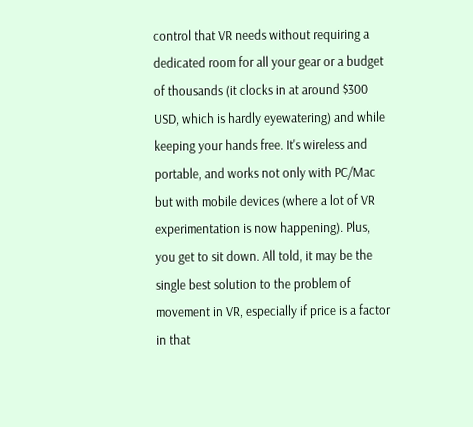control that VR needs without requiring a dedicated room for all your gear or a budget of thousands (it clocks in at around $300 USD, which is hardly eyewatering) and while keeping your hands free. It's wireless and portable, and works not only with PC/Mac but with mobile devices (where a lot of VR experimentation is now happening). Plus, you get to sit down. All told, it may be the single best solution to the problem of movement in VR, especially if price is a factor in that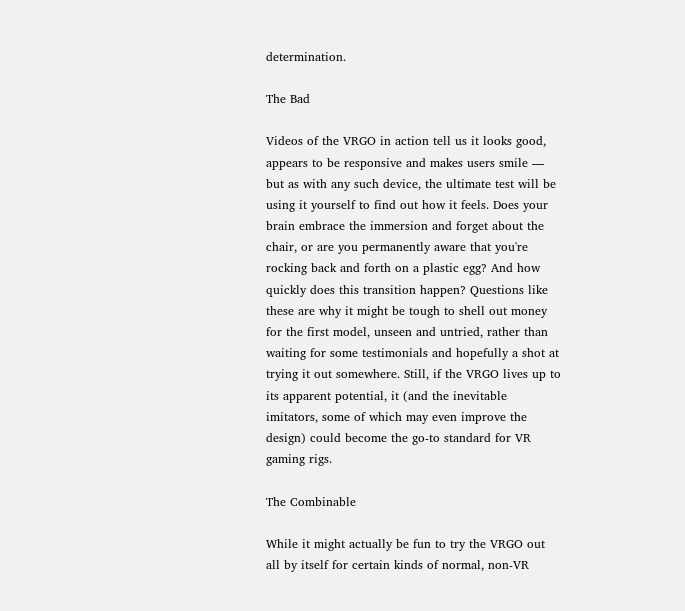determination.

The Bad

Videos of the VRGO in action tell us it looks good, appears to be responsive and makes users smile — but as with any such device, the ultimate test will be using it yourself to find out how it feels. Does your brain embrace the immersion and forget about the chair, or are you permanently aware that you're rocking back and forth on a plastic egg? And how quickly does this transition happen? Questions like these are why it might be tough to shell out money for the first model, unseen and untried, rather than waiting for some testimonials and hopefully a shot at trying it out somewhere. Still, if the VRGO lives up to its apparent potential, it (and the inevitable imitators, some of which may even improve the design) could become the go-to standard for VR gaming rigs.

The Combinable

While it might actually be fun to try the VRGO out all by itself for certain kinds of normal, non-VR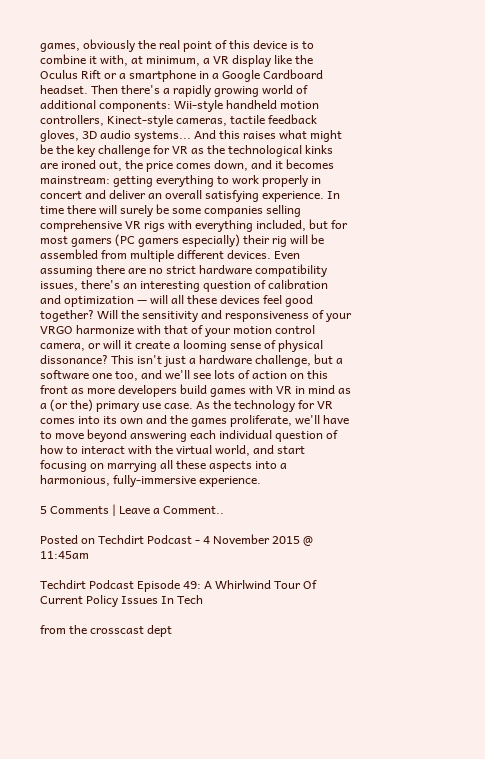games, obviously the real point of this device is to combine it with, at minimum, a VR display like the Oculus Rift or a smartphone in a Google Cardboard headset. Then there's a rapidly growing world of additional components: Wii-style handheld motion controllers, Kinect-style cameras, tactile feedback gloves, 3D audio systems... And this raises what might be the key challenge for VR as the technological kinks are ironed out, the price comes down, and it becomes mainstream: getting everything to work properly in concert and deliver an overall satisfying experience. In time there will surely be some companies selling comprehensive VR rigs with everything included, but for most gamers (PC gamers especially) their rig will be assembled from multiple different devices. Even assuming there are no strict hardware compatibility issues, there's an interesting question of calibration and optimization — will all these devices feel good together? Will the sensitivity and responsiveness of your VRGO harmonize with that of your motion control camera, or will it create a looming sense of physical dissonance? This isn't just a hardware challenge, but a software one too, and we'll see lots of action on this front as more developers build games with VR in mind as a (or the) primary use case. As the technology for VR comes into its own and the games proliferate, we'll have to move beyond answering each individual question of how to interact with the virtual world, and start focusing on marrying all these aspects into a harmonious, fully-immersive experience.

5 Comments | Leave a Comment..

Posted on Techdirt Podcast - 4 November 2015 @ 11:45am

Techdirt Podcast Episode 49: A Whirlwind Tour Of Current Policy Issues In Tech

from the crosscast dept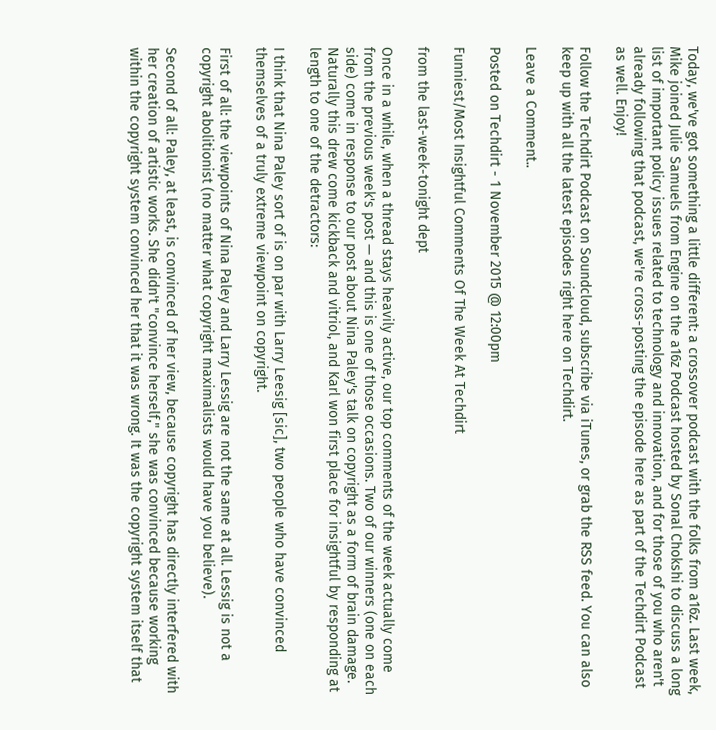Today, we've got something a little different: a crossover podcast with the folks from a16z. Last week, Mike joined Julie Samuels from Engine on the a16z Podcast hosted by Sonal Chokshi to discuss a long list of important policy issues related to technology and innovation, and for those of you who aren't already following that podcast, we're cross-posting the episode here as part of the Techdirt Podcast as well. Enjoy!

Follow the Techdirt Podcast on Soundcloud, subscribe via iTunes, or grab the RSS feed. You can also keep up with all the latest episodes right here on Techdirt.

Leave a Comment..

Posted on Techdirt - 1 November 2015 @ 12:00pm

Funniest/Most Insightful Comments Of The Week At Techdirt

from the last-week-tonight dept

Once in a while, when a thread stays heavily active, our top comments of the week actually come from the previous week's post — and this is one of those occasions. Two of our winners (one on each side) come in response to our post about Nina Paley's talk on copyright as a form of brain damage. Naturally this drew come kickback and vitriol, and Karl won first place for insightful by responding at length to one of the detractors:

I think that Nina Paley sort of is on par with Larry Leesig [sic], two people who have convinced themselves of a truly extreme viewpoint on copyright.

First of all: the viewpoints of Nina Paley and Larry Lessig are not the same at all. Lessig is not a copyright abolitionist (no matter what copyright maximalists would have you believe).

Second of all: Paley, at least, is convinced of her view, because copyright has directly interfered with her creation of artistic works. She didn't "convince herself," she was convinced because working within the copyright system convinced her that it was wrong. It was the copyright system itself that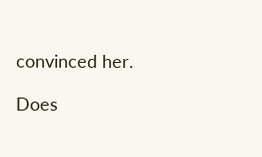convinced her.

Does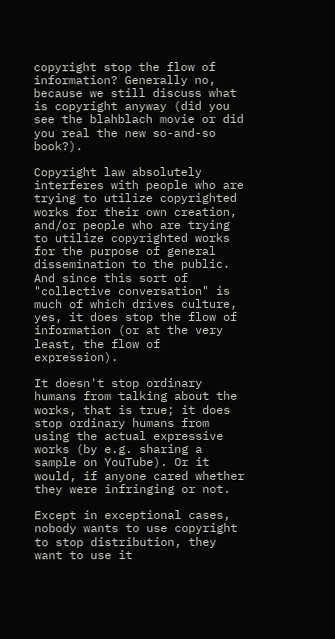copyright stop the flow of information? Generally no, because we still discuss what is copyright anyway (did you see the blahblach movie or did you real the new so-and-so book?).

Copyright law absolutely interferes with people who are trying to utilize copyrighted works for their own creation, and/or people who are trying to utilize copyrighted works for the purpose of general dissemination to the public. And since this sort of "collective conversation" is much of which drives culture, yes, it does stop the flow of information (or at the very least, the flow of expression).

It doesn't stop ordinary humans from talking about the works, that is true; it does stop ordinary humans from using the actual expressive works (by e.g. sharing a sample on YouTube). Or it would, if anyone cared whether they were infringing or not.

Except in exceptional cases, nobody wants to use copyright to stop distribution, they want to use it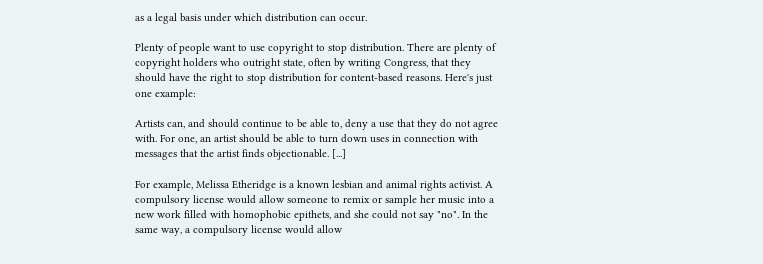as a legal basis under which distribution can occur.

Plenty of people want to use copyright to stop distribution. There are plenty of copyright holders who outright state, often by writing Congress, that they should have the right to stop distribution for content-based reasons. Here's just one example:

Artists can, and should continue to be able to, deny a use that they do not agree with. For one, an artist should be able to turn down uses in connection with messages that the artist finds objectionable. [...]

For example, Melissa Etheridge is a known lesbian and animal rights activist. A compulsory license would allow someone to remix or sample her music into a new work filled with homophobic epithets, and she could not say "no". In the same way, a compulsory license would allow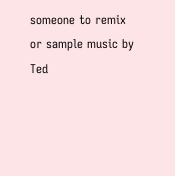someone to remix or sample music by Ted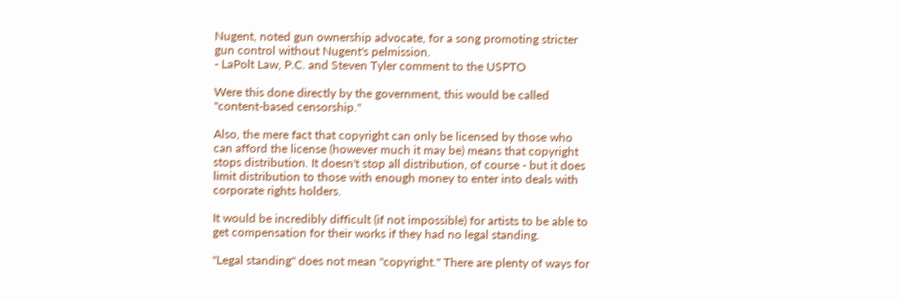Nugent, noted gun ownership advocate, for a song promoting stricter gun control without Nugent's pelmission.
- LaPolt Law, P.C. and Steven Tyler comment to the USPTO

Were this done directly by the government, this would be called "content-based censorship."

Also, the mere fact that copyright can only be licensed by those who can afford the license (however much it may be) means that copyright stops distribution. It doesn't stop all distribution, of course - but it does limit distribution to those with enough money to enter into deals with corporate rights holders.

It would be incredibly difficult (if not impossible) for artists to be able to get compensation for their works if they had no legal standing.

"Legal standing" does not mean "copyright." There are plenty of ways for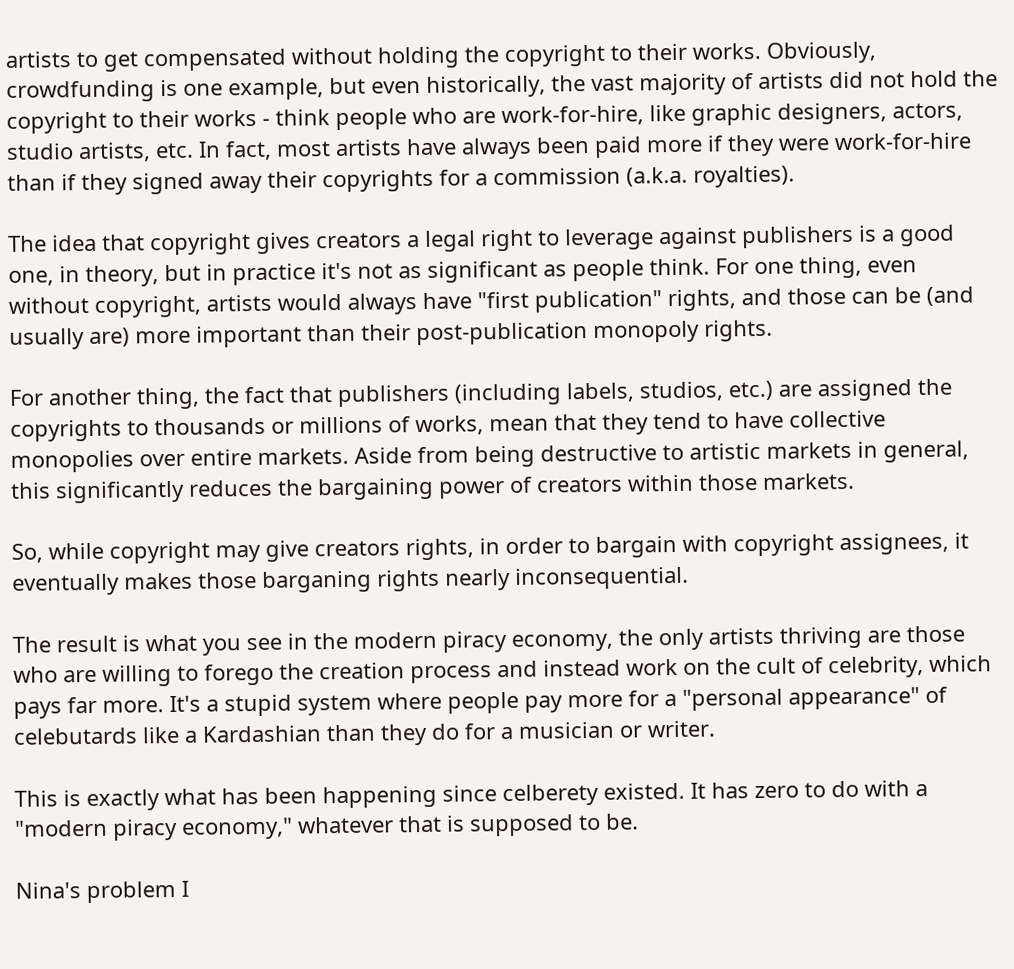artists to get compensated without holding the copyright to their works. Obviously, crowdfunding is one example, but even historically, the vast majority of artists did not hold the copyright to their works - think people who are work-for-hire, like graphic designers, actors, studio artists, etc. In fact, most artists have always been paid more if they were work-for-hire than if they signed away their copyrights for a commission (a.k.a. royalties).

The idea that copyright gives creators a legal right to leverage against publishers is a good one, in theory, but in practice it's not as significant as people think. For one thing, even without copyright, artists would always have "first publication" rights, and those can be (and usually are) more important than their post-publication monopoly rights.

For another thing, the fact that publishers (including labels, studios, etc.) are assigned the copyrights to thousands or millions of works, mean that they tend to have collective monopolies over entire markets. Aside from being destructive to artistic markets in general, this significantly reduces the bargaining power of creators within those markets.

So, while copyright may give creators rights, in order to bargain with copyright assignees, it eventually makes those barganing rights nearly inconsequential.

The result is what you see in the modern piracy economy, the only artists thriving are those who are willing to forego the creation process and instead work on the cult of celebrity, which pays far more. It's a stupid system where people pay more for a "personal appearance" of celebutards like a Kardashian than they do for a musician or writer.

This is exactly what has been happening since celberety existed. It has zero to do with a "modern piracy economy," whatever that is supposed to be.

Nina's problem I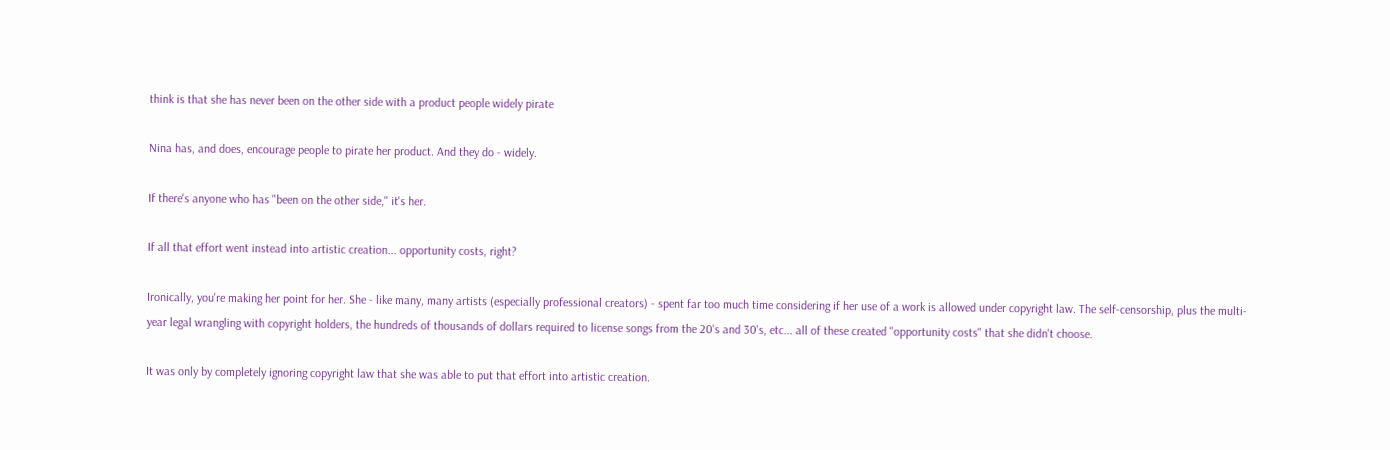think is that she has never been on the other side with a product people widely pirate

Nina has, and does, encourage people to pirate her product. And they do - widely.

If there's anyone who has "been on the other side," it's her.

If all that effort went instead into artistic creation... opportunity costs, right?

Ironically, you're making her point for her. She - like many, many artists (especially professional creators) - spent far too much time considering if her use of a work is allowed under copyright law. The self-censorship, plus the multi-year legal wrangling with copyright holders, the hundreds of thousands of dollars required to license songs from the 20's and 30's, etc... all of these created "opportunity costs" that she didn't choose.

It was only by completely ignoring copyright law that she was able to put that effort into artistic creation.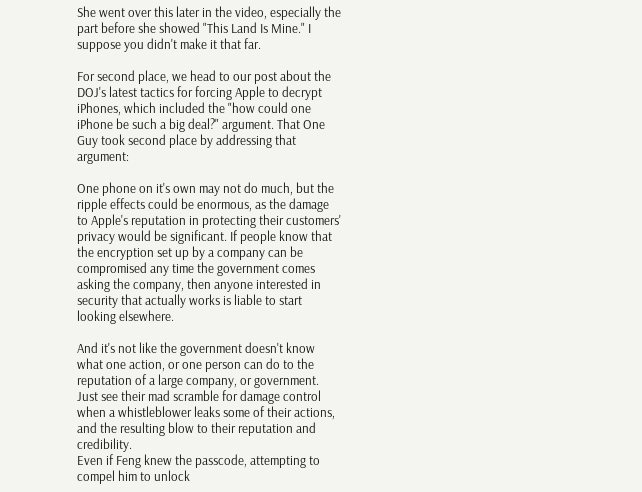She went over this later in the video, especially the part before she showed "This Land Is Mine." I suppose you didn't make it that far.

For second place, we head to our post about the DOJ's latest tactics for forcing Apple to decrypt iPhones, which included the "how could one iPhone be such a big deal?" argument. That One Guy took second place by addressing that argument:

One phone on it's own may not do much, but the ripple effects could be enormous, as the damage to Apple's reputation in protecting their customers' privacy would be significant. If people know that the encryption set up by a company can be compromised any time the government comes asking the company, then anyone interested in security that actually works is liable to start looking elsewhere.

And it's not like the government doesn't know what one action, or one person can do to the reputation of a large company, or government. Just see their mad scramble for damage control when a whistleblower leaks some of their actions, and the resulting blow to their reputation and credibility.
Even if Feng knew the passcode, attempting to compel him to unlock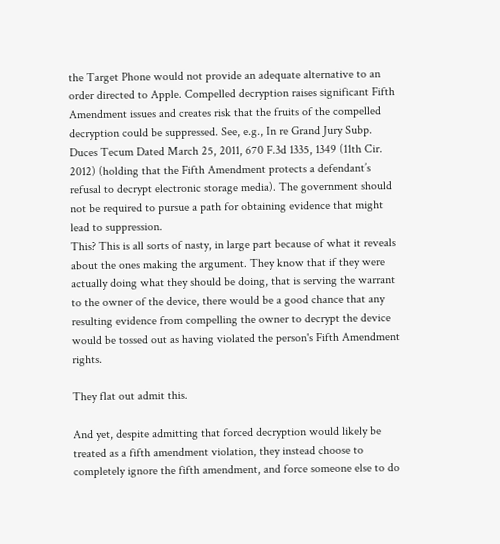the Target Phone would not provide an adequate alternative to an order directed to Apple. Compelled decryption raises significant Fifth Amendment issues and creates risk that the fruits of the compelled decryption could be suppressed. See, e.g., In re Grand Jury Subp. Duces Tecum Dated March 25, 2011, 670 F.3d 1335, 1349 (11th Cir. 2012) (holding that the Fifth Amendment protects a defendant’s refusal to decrypt electronic storage media). The government should not be required to pursue a path for obtaining evidence that might lead to suppression.
This? This is all sorts of nasty, in large part because of what it reveals about the ones making the argument. They know that if they were actually doing what they should be doing, that is serving the warrant to the owner of the device, there would be a good chance that any resulting evidence from compelling the owner to decrypt the device would be tossed out as having violated the person's Fifth Amendment rights.

They flat out admit this.

And yet, despite admitting that forced decryption would likely be treated as a fifth amendment violation, they instead choose to completely ignore the fifth amendment, and force someone else to do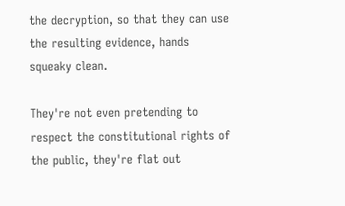the decryption, so that they can use the resulting evidence, hands squeaky clean.

They're not even pretending to respect the constitutional rights of the public, they're flat out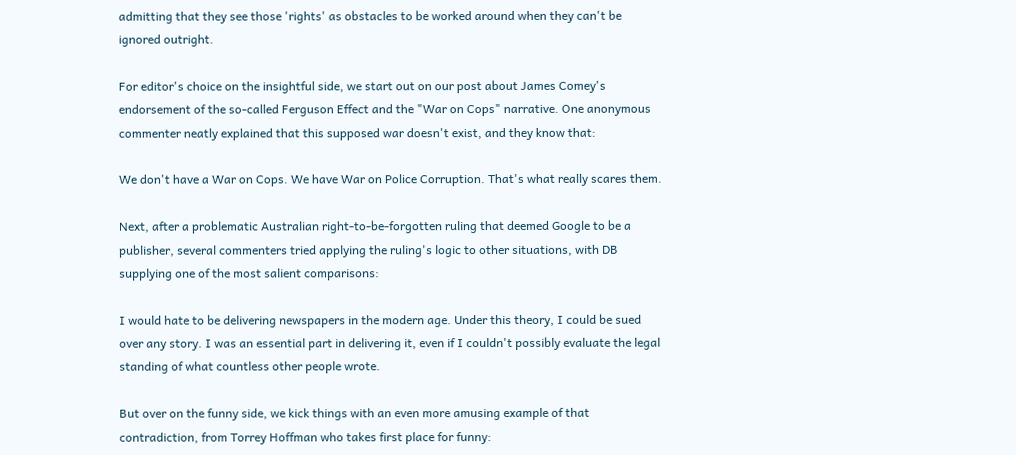admitting that they see those 'rights' as obstacles to be worked around when they can't be ignored outright.

For editor's choice on the insightful side, we start out on our post about James Comey's endorsement of the so-called Ferguson Effect and the "War on Cops" narrative. One anonymous commenter neatly explained that this supposed war doesn't exist, and they know that:

We don't have a War on Cops. We have War on Police Corruption. That's what really scares them.

Next, after a problematic Australian right-to-be-forgotten ruling that deemed Google to be a publisher, several commenters tried applying the ruling's logic to other situations, with DB supplying one of the most salient comparisons:

I would hate to be delivering newspapers in the modern age. Under this theory, I could be sued over any story. I was an essential part in delivering it, even if I couldn't possibly evaluate the legal standing of what countless other people wrote.

But over on the funny side, we kick things with an even more amusing example of that contradiction, from Torrey Hoffman who takes first place for funny: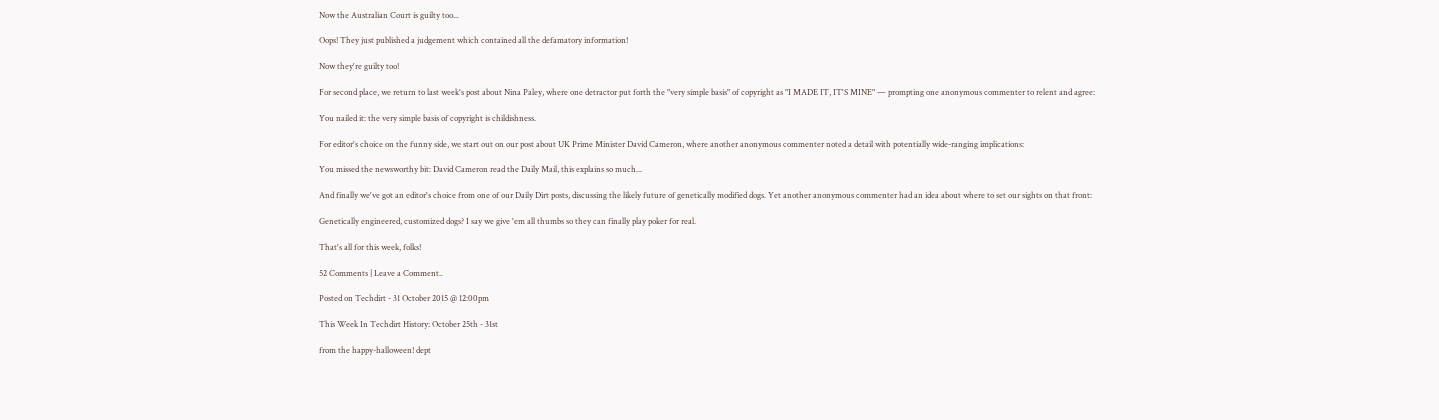Now the Australian Court is guilty too...

Oops! They just published a judgement which contained all the defamatory information!

Now they're guilty too!

For second place, we return to last week's post about Nina Paley, where one detractor put forth the "very simple basis" of copyright as "I MADE IT, IT'S MINE" — prompting one anonymous commenter to relent and agree:

You nailed it: the very simple basis of copyright is childishness.

For editor's choice on the funny side, we start out on our post about UK Prime Minister David Cameron, where another anonymous commenter noted a detail with potentially wide-ranging implications:

You missed the newsworthy bit: David Cameron read the Daily Mail, this explains so much...

And finally we've got an editor's choice from one of our Daily Dirt posts, discussing the likely future of genetically modified dogs. Yet another anonymous commenter had an idea about where to set our sights on that front:

Genetically engineered, customized dogs? I say we give 'em all thumbs so they can finally play poker for real.

That's all for this week, folks!

52 Comments | Leave a Comment..

Posted on Techdirt - 31 October 2015 @ 12:00pm

This Week In Techdirt History: October 25th - 31st

from the happy-halloween! dept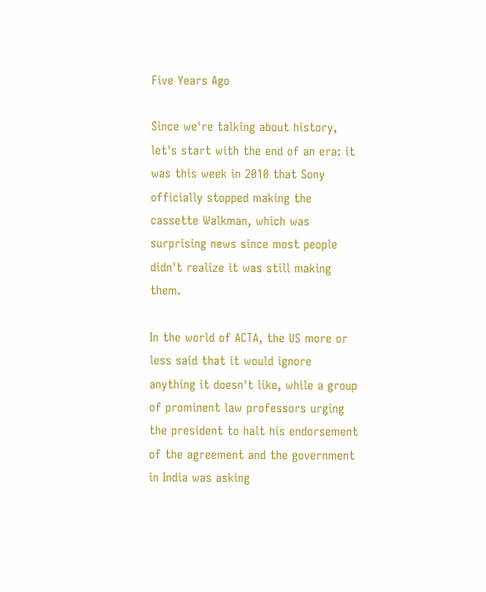Five Years Ago

Since we're talking about history, let's start with the end of an era: it was this week in 2010 that Sony officially stopped making the cassette Walkman, which was surprising news since most people didn't realize it was still making them.

In the world of ACTA, the US more or less said that it would ignore anything it doesn't like, while a group of prominent law professors urging the president to halt his endorsement of the agreement and the government in India was asking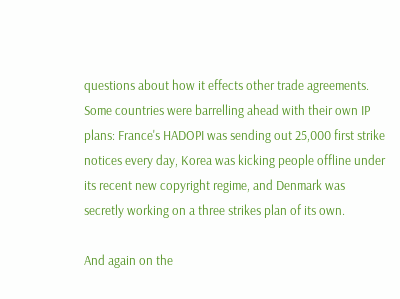questions about how it effects other trade agreements. Some countries were barrelling ahead with their own IP plans: France's HADOPI was sending out 25,000 first strike notices every day, Korea was kicking people offline under its recent new copyright regime, and Denmark was secretly working on a three strikes plan of its own.

And again on the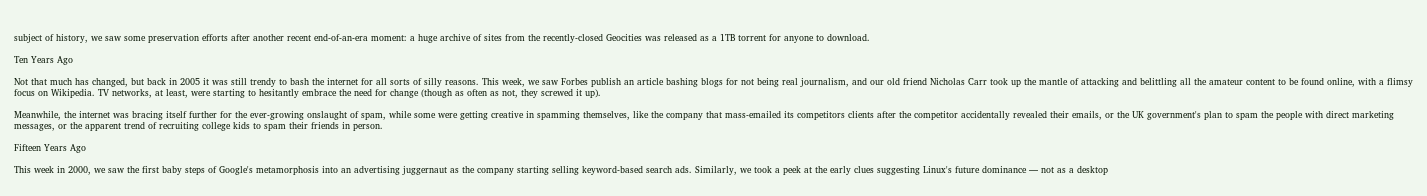subject of history, we saw some preservation efforts after another recent end-of-an-era moment: a huge archive of sites from the recently-closed Geocities was released as a 1TB torrent for anyone to download.

Ten Years Ago

Not that much has changed, but back in 2005 it was still trendy to bash the internet for all sorts of silly reasons. This week, we saw Forbes publish an article bashing blogs for not being real journalism, and our old friend Nicholas Carr took up the mantle of attacking and belittling all the amateur content to be found online, with a flimsy focus on Wikipedia. TV networks, at least, were starting to hesitantly embrace the need for change (though as often as not, they screwed it up).

Meanwhile, the internet was bracing itself further for the ever-growing onslaught of spam, while some were getting creative in spamming themselves, like the company that mass-emailed its competitors clients after the competitor accidentally revealed their emails, or the UK government's plan to spam the people with direct marketing messages, or the apparent trend of recruiting college kids to spam their friends in person.

Fifteen Years Ago

This week in 2000, we saw the first baby steps of Google's metamorphosis into an advertising juggernaut as the company starting selling keyword-based search ads. Similarly, we took a peek at the early clues suggesting Linux's future dominance — not as a desktop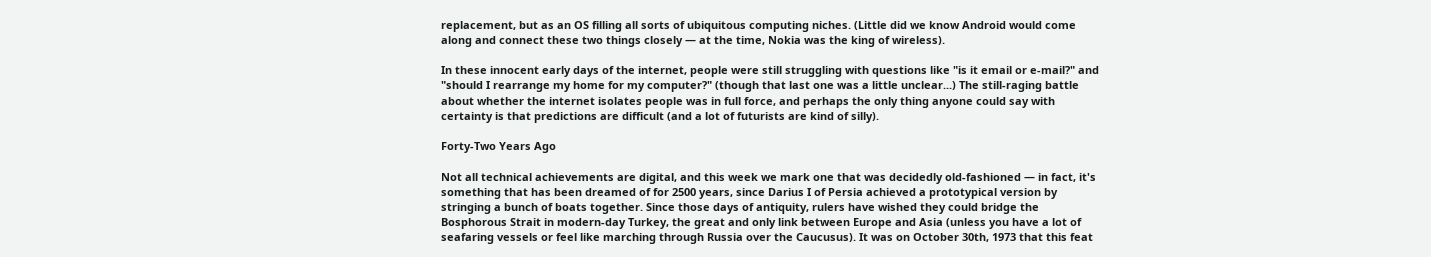replacement, but as an OS filling all sorts of ubiquitous computing niches. (Little did we know Android would come along and connect these two things closely — at the time, Nokia was the king of wireless).

In these innocent early days of the internet, people were still struggling with questions like "is it email or e-mail?" and "should I rearrange my home for my computer?" (though that last one was a little unclear...) The still-raging battle about whether the internet isolates people was in full force, and perhaps the only thing anyone could say with certainty is that predictions are difficult (and a lot of futurists are kind of silly).

Forty-Two Years Ago

Not all technical achievements are digital, and this week we mark one that was decidedly old-fashioned — in fact, it's something that has been dreamed of for 2500 years, since Darius I of Persia achieved a prototypical version by stringing a bunch of boats together. Since those days of antiquity, rulers have wished they could bridge the Bosphorous Strait in modern-day Turkey, the great and only link between Europe and Asia (unless you have a lot of seafaring vessels or feel like marching through Russia over the Caucusus). It was on October 30th, 1973 that this feat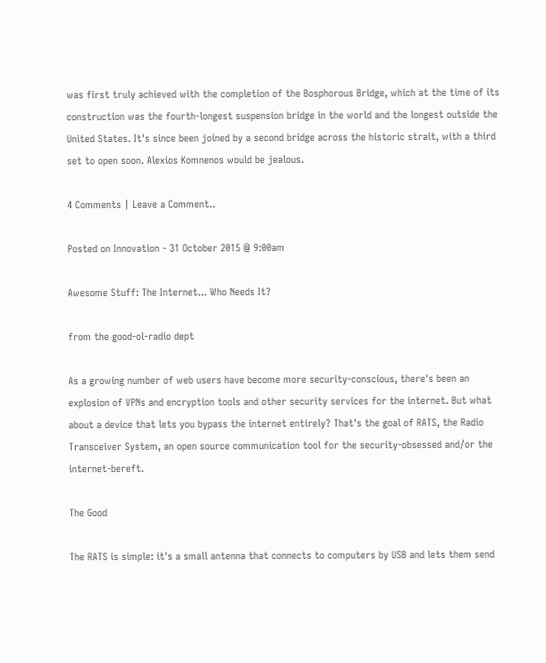was first truly achieved with the completion of the Bosphorous Bridge, which at the time of its construction was the fourth-longest suspension bridge in the world and the longest outside the United States. It's since been joined by a second bridge across the historic strait, with a third set to open soon. Alexios Komnenos would be jealous.

4 Comments | Leave a Comment..

Posted on Innovation - 31 October 2015 @ 9:00am

Awesome Stuff: The Internet... Who Needs It?

from the good-ol-radio dept

As a growing number of web users have become more security-conscious, there's been an explosion of VPNs and encryption tools and other security services for the internet. But what about a device that lets you bypass the internet entirely? That's the goal of RATS, the Radio Transceiver System, an open source communication tool for the security-obsessed and/or the internet-bereft.

The Good

The RATS is simple: it's a small antenna that connects to computers by USB and lets them send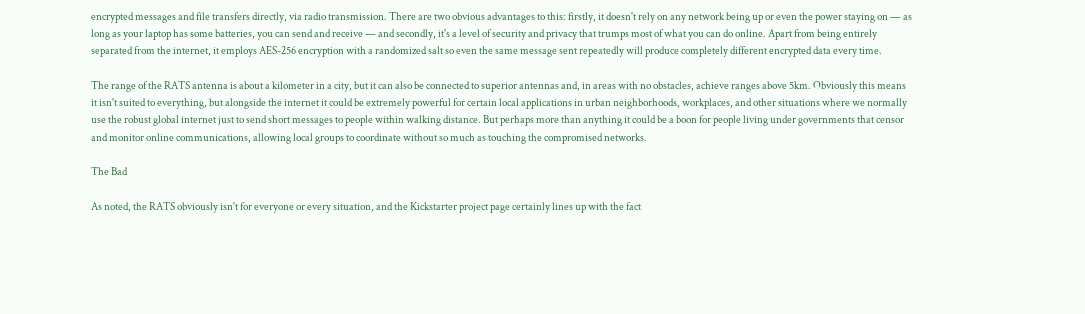encrypted messages and file transfers directly, via radio transmission. There are two obvious advantages to this: firstly, it doesn't rely on any network being up or even the power staying on — as long as your laptop has some batteries, you can send and receive — and secondly, it's a level of security and privacy that trumps most of what you can do online. Apart from being entirely separated from the internet, it employs AES-256 encryption with a randomized salt so even the same message sent repeatedly will produce completely different encrypted data every time.

The range of the RATS antenna is about a kilometer in a city, but it can also be connected to superior antennas and, in areas with no obstacles, achieve ranges above 5km. Obviously this means it isn't suited to everything, but alongside the internet it could be extremely powerful for certain local applications in urban neighborhoods, workplaces, and other situations where we normally use the robust global internet just to send short messages to people within walking distance. But perhaps more than anything it could be a boon for people living under governments that censor and monitor online communications, allowing local groups to coordinate without so much as touching the compromised networks.

The Bad

As noted, the RATS obviously isn't for everyone or every situation, and the Kickstarter project page certainly lines up with the fact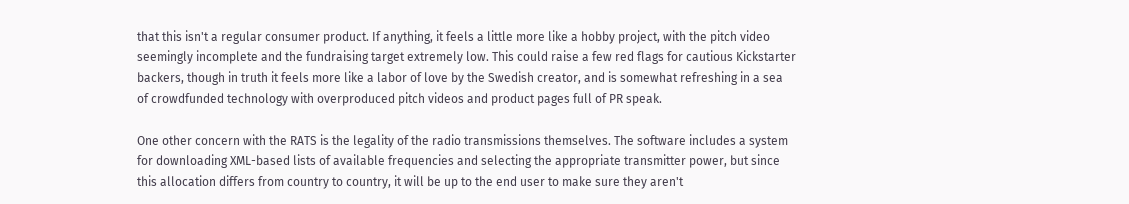that this isn't a regular consumer product. If anything, it feels a little more like a hobby project, with the pitch video seemingly incomplete and the fundraising target extremely low. This could raise a few red flags for cautious Kickstarter backers, though in truth it feels more like a labor of love by the Swedish creator, and is somewhat refreshing in a sea of crowdfunded technology with overproduced pitch videos and product pages full of PR speak.

One other concern with the RATS is the legality of the radio transmissions themselves. The software includes a system for downloading XML-based lists of available frequencies and selecting the appropriate transmitter power, but since this allocation differs from country to country, it will be up to the end user to make sure they aren't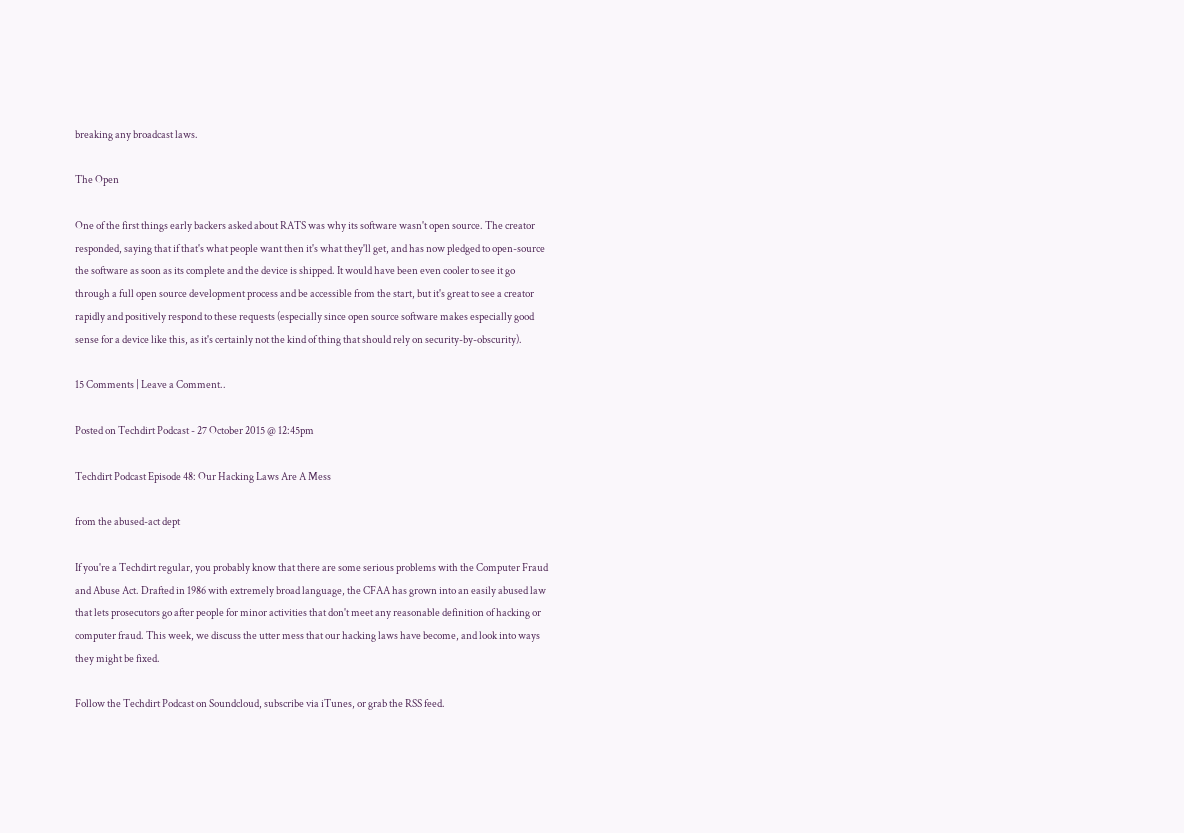breaking any broadcast laws.

The Open

One of the first things early backers asked about RATS was why its software wasn't open source. The creator responded, saying that if that's what people want then it's what they'll get, and has now pledged to open-source the software as soon as its complete and the device is shipped. It would have been even cooler to see it go through a full open source development process and be accessible from the start, but it's great to see a creator rapidly and positively respond to these requests (especially since open source software makes especially good sense for a device like this, as it's certainly not the kind of thing that should rely on security-by-obscurity).

15 Comments | Leave a Comment..

Posted on Techdirt Podcast - 27 October 2015 @ 12:45pm

Techdirt Podcast Episode 48: Our Hacking Laws Are A Mess

from the abused-act dept

If you're a Techdirt regular, you probably know that there are some serious problems with the Computer Fraud and Abuse Act. Drafted in 1986 with extremely broad language, the CFAA has grown into an easily abused law that lets prosecutors go after people for minor activities that don't meet any reasonable definition of hacking or computer fraud. This week, we discuss the utter mess that our hacking laws have become, and look into ways they might be fixed.

Follow the Techdirt Podcast on Soundcloud, subscribe via iTunes, or grab the RSS feed.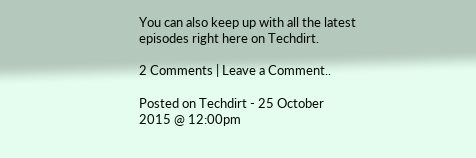You can also keep up with all the latest episodes right here on Techdirt.

2 Comments | Leave a Comment..

Posted on Techdirt - 25 October 2015 @ 12:00pm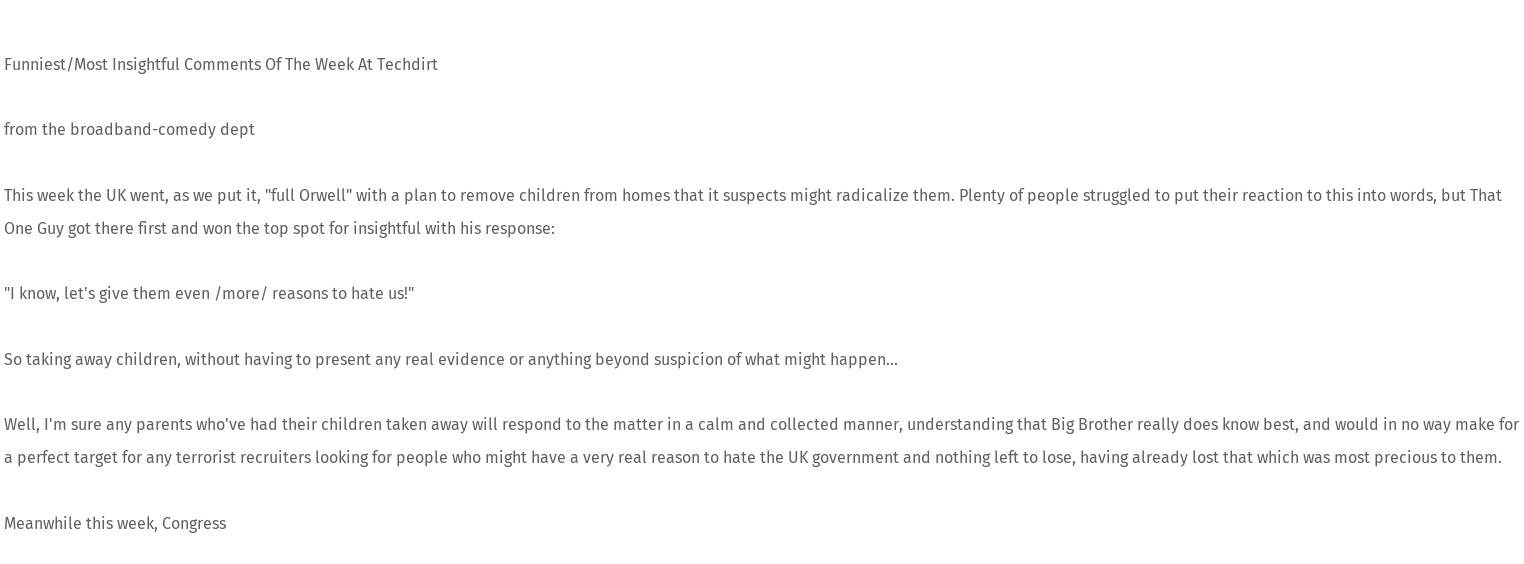Funniest/Most Insightful Comments Of The Week At Techdirt

from the broadband-comedy dept

This week the UK went, as we put it, "full Orwell" with a plan to remove children from homes that it suspects might radicalize them. Plenty of people struggled to put their reaction to this into words, but That One Guy got there first and won the top spot for insightful with his response:

"I know, let's give them even /more/ reasons to hate us!"

So taking away children, without having to present any real evidence or anything beyond suspicion of what might happen...

Well, I'm sure any parents who've had their children taken away will respond to the matter in a calm and collected manner, understanding that Big Brother really does know best, and would in no way make for a perfect target for any terrorist recruiters looking for people who might have a very real reason to hate the UK government and nothing left to lose, having already lost that which was most precious to them.

Meanwhile this week, Congress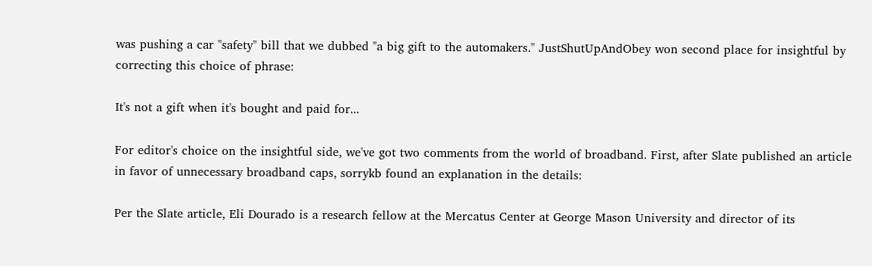was pushing a car "safety" bill that we dubbed "a big gift to the automakers." JustShutUpAndObey won second place for insightful by correcting this choice of phrase:

It's not a gift when it's bought and paid for...

For editor's choice on the insightful side, we've got two comments from the world of broadband. First, after Slate published an article in favor of unnecessary broadband caps, sorrykb found an explanation in the details:

Per the Slate article, Eli Dourado is a research fellow at the Mercatus Center at George Mason University and director of its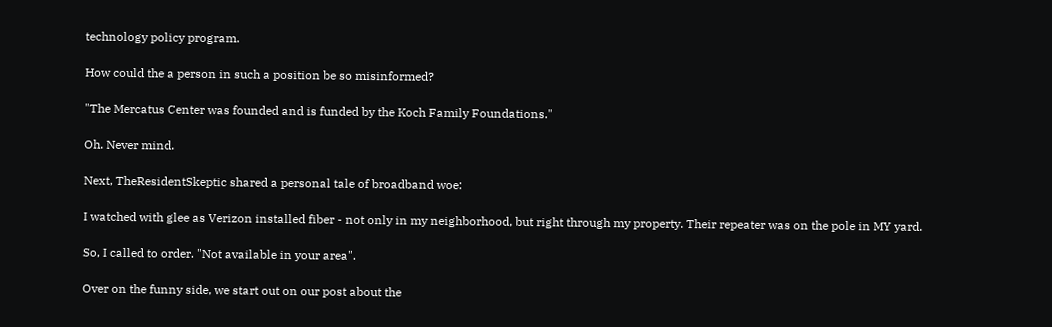technology policy program.

How could the a person in such a position be so misinformed?

"The Mercatus Center was founded and is funded by the Koch Family Foundations."

Oh. Never mind.

Next, TheResidentSkeptic shared a personal tale of broadband woe:

I watched with glee as Verizon installed fiber - not only in my neighborhood, but right through my property. Their repeater was on the pole in MY yard.

So, I called to order. "Not available in your area".

Over on the funny side, we start out on our post about the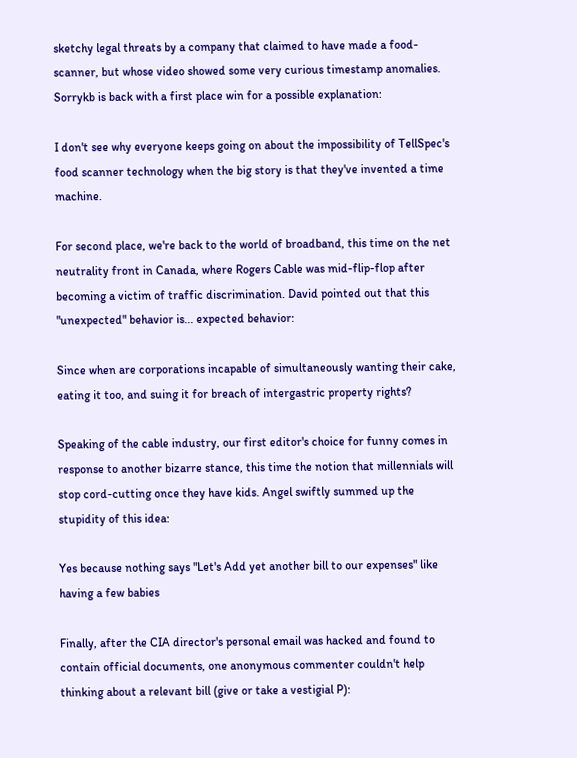sketchy legal threats by a company that claimed to have made a food-scanner, but whose video showed some very curious timestamp anomalies. Sorrykb is back with a first place win for a possible explanation:

I don't see why everyone keeps going on about the impossibility of TellSpec's food scanner technology when the big story is that they've invented a time machine.

For second place, we're back to the world of broadband, this time on the net neutrality front in Canada, where Rogers Cable was mid-flip-flop after becoming a victim of traffic discrimination. David pointed out that this "unexpected" behavior is... expected behavior:

Since when are corporations incapable of simultaneously wanting their cake, eating it too, and suing it for breach of intergastric property rights?

Speaking of the cable industry, our first editor's choice for funny comes in response to another bizarre stance, this time the notion that millennials will stop cord-cutting once they have kids. Angel swiftly summed up the stupidity of this idea:

Yes because nothing says "Let's Add yet another bill to our expenses" like having a few babies

Finally, after the CIA director's personal email was hacked and found to contain official documents, one anonymous commenter couldn't help thinking about a relevant bill (give or take a vestigial P):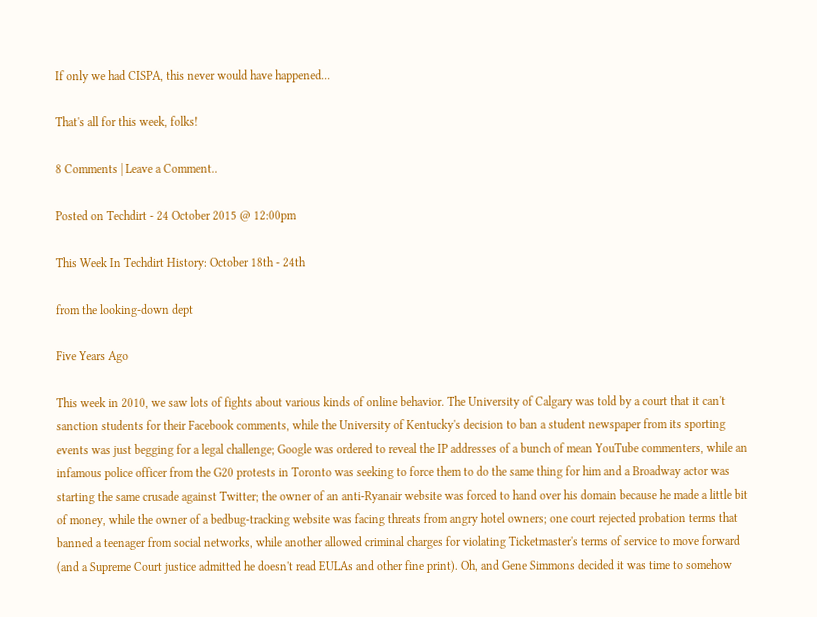If only we had CISPA, this never would have happened...

That's all for this week, folks!

8 Comments | Leave a Comment..

Posted on Techdirt - 24 October 2015 @ 12:00pm

This Week In Techdirt History: October 18th - 24th

from the looking-down dept

Five Years Ago

This week in 2010, we saw lots of fights about various kinds of online behavior. The University of Calgary was told by a court that it can't sanction students for their Facebook comments, while the University of Kentucky's decision to ban a student newspaper from its sporting events was just begging for a legal challenge; Google was ordered to reveal the IP addresses of a bunch of mean YouTube commenters, while an infamous police officer from the G20 protests in Toronto was seeking to force them to do the same thing for him and a Broadway actor was starting the same crusade against Twitter; the owner of an anti-Ryanair website was forced to hand over his domain because he made a little bit of money, while the owner of a bedbug-tracking website was facing threats from angry hotel owners; one court rejected probation terms that banned a teenager from social networks, while another allowed criminal charges for violating Ticketmaster's terms of service to move forward (and a Supreme Court justice admitted he doesn't read EULAs and other fine print). Oh, and Gene Simmons decided it was time to somehow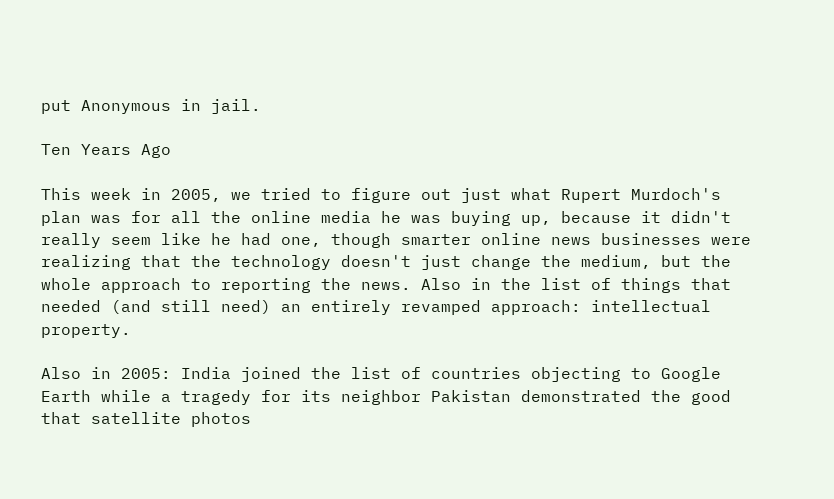put Anonymous in jail.

Ten Years Ago

This week in 2005, we tried to figure out just what Rupert Murdoch's plan was for all the online media he was buying up, because it didn't really seem like he had one, though smarter online news businesses were realizing that the technology doesn't just change the medium, but the whole approach to reporting the news. Also in the list of things that needed (and still need) an entirely revamped approach: intellectual property.

Also in 2005: India joined the list of countries objecting to Google Earth while a tragedy for its neighbor Pakistan demonstrated the good that satellite photos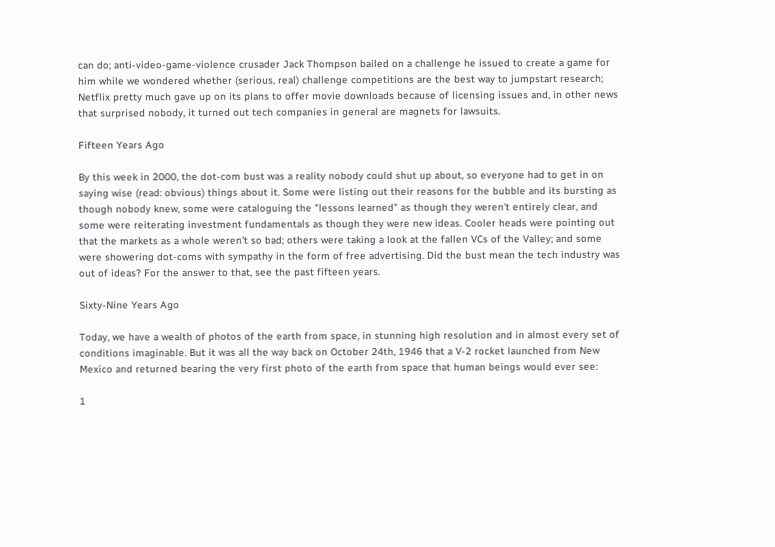can do; anti-video-game-violence crusader Jack Thompson bailed on a challenge he issued to create a game for him while we wondered whether (serious, real) challenge competitions are the best way to jumpstart research; Netflix pretty much gave up on its plans to offer movie downloads because of licensing issues and, in other news that surprised nobody, it turned out tech companies in general are magnets for lawsuits.

Fifteen Years Ago

By this week in 2000, the dot-com bust was a reality nobody could shut up about, so everyone had to get in on saying wise (read: obvious) things about it. Some were listing out their reasons for the bubble and its bursting as though nobody knew, some were cataloguing the "lessons learned" as though they weren't entirely clear, and some were reiterating investment fundamentals as though they were new ideas. Cooler heads were pointing out that the markets as a whole weren't so bad; others were taking a look at the fallen VCs of the Valley; and some were showering dot-coms with sympathy in the form of free advertising. Did the bust mean the tech industry was out of ideas? For the answer to that, see the past fifteen years.

Sixty-Nine Years Ago

Today, we have a wealth of photos of the earth from space, in stunning high resolution and in almost every set of conditions imaginable. But it was all the way back on October 24th, 1946 that a V-2 rocket launched from New Mexico and returned bearing the very first photo of the earth from space that human beings would ever see:

1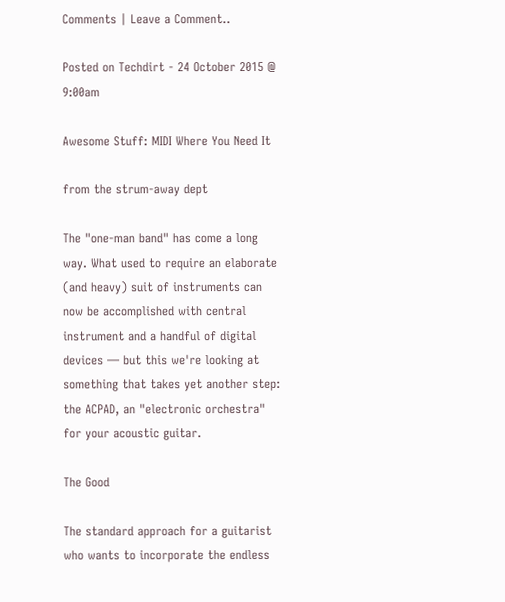Comments | Leave a Comment..

Posted on Techdirt - 24 October 2015 @ 9:00am

Awesome Stuff: MIDI Where You Need It

from the strum-away dept

The "one-man band" has come a long way. What used to require an elaborate (and heavy) suit of instruments can now be accomplished with central instrument and a handful of digital devices — but this we're looking at something that takes yet another step: the ACPAD, an "electronic orchestra" for your acoustic guitar.

The Good

The standard approach for a guitarist who wants to incorporate the endless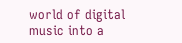world of digital music into a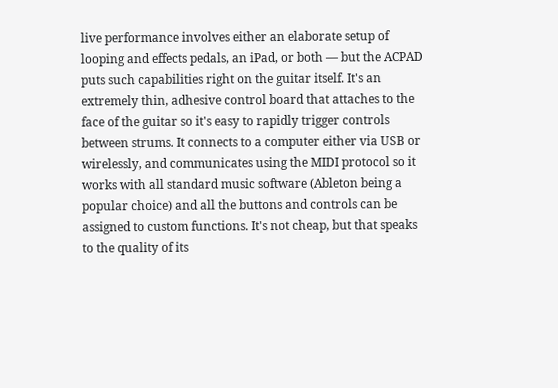live performance involves either an elaborate setup of looping and effects pedals, an iPad, or both — but the ACPAD puts such capabilities right on the guitar itself. It's an extremely thin, adhesive control board that attaches to the face of the guitar so it's easy to rapidly trigger controls between strums. It connects to a computer either via USB or wirelessly, and communicates using the MIDI protocol so it works with all standard music software (Ableton being a popular choice) and all the buttons and controls can be assigned to custom functions. It's not cheap, but that speaks to the quality of its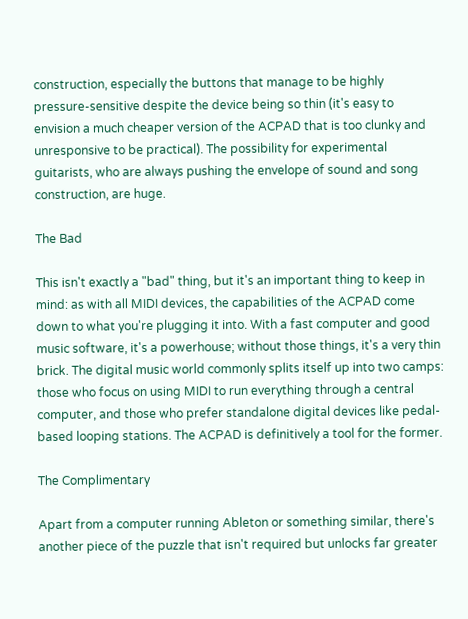construction, especially the buttons that manage to be highly pressure-sensitive despite the device being so thin (it's easy to envision a much cheaper version of the ACPAD that is too clunky and unresponsive to be practical). The possibility for experimental guitarists, who are always pushing the envelope of sound and song construction, are huge.

The Bad

This isn't exactly a "bad" thing, but it's an important thing to keep in mind: as with all MIDI devices, the capabilities of the ACPAD come down to what you're plugging it into. With a fast computer and good music software, it's a powerhouse; without those things, it's a very thin brick. The digital music world commonly splits itself up into two camps: those who focus on using MIDI to run everything through a central computer, and those who prefer standalone digital devices like pedal-based looping stations. The ACPAD is definitively a tool for the former.

The Complimentary

Apart from a computer running Ableton or something similar, there's another piece of the puzzle that isn't required but unlocks far greater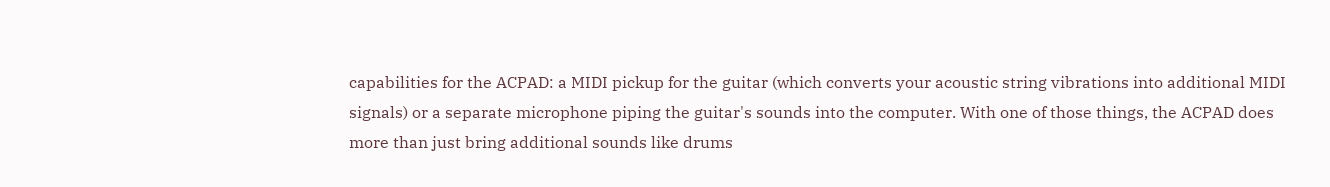capabilities for the ACPAD: a MIDI pickup for the guitar (which converts your acoustic string vibrations into additional MIDI signals) or a separate microphone piping the guitar's sounds into the computer. With one of those things, the ACPAD does more than just bring additional sounds like drums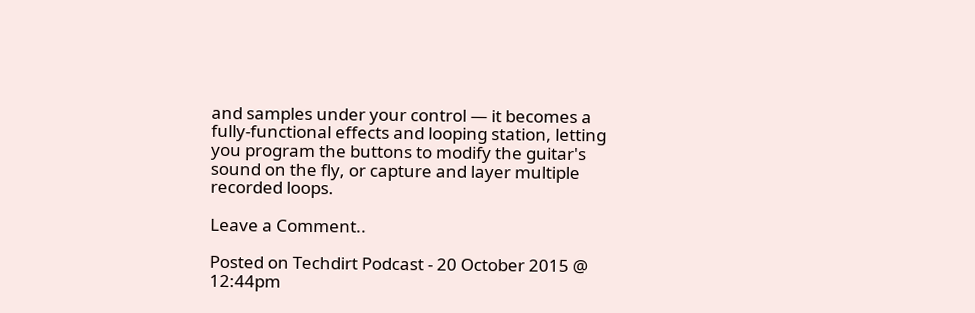and samples under your control — it becomes a fully-functional effects and looping station, letting you program the buttons to modify the guitar's sound on the fly, or capture and layer multiple recorded loops.

Leave a Comment..

Posted on Techdirt Podcast - 20 October 2015 @ 12:44pm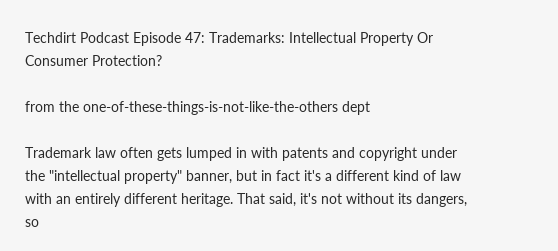Techdirt Podcast Episode 47: Trademarks: Intellectual Property Or Consumer Protection?

from the one-of-these-things-is-not-like-the-others dept

Trademark law often gets lumped in with patents and copyright under the "intellectual property" banner, but in fact it's a different kind of law with an entirely different heritage. That said, it's not without its dangers, so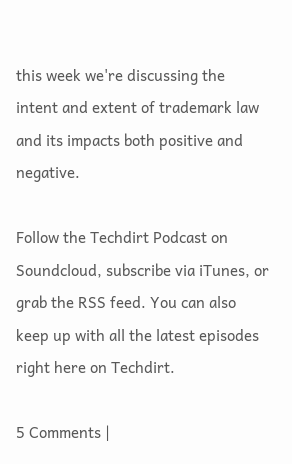this week we're discussing the intent and extent of trademark law and its impacts both positive and negative.

Follow the Techdirt Podcast on Soundcloud, subscribe via iTunes, or grab the RSS feed. You can also keep up with all the latest episodes right here on Techdirt.

5 Comments |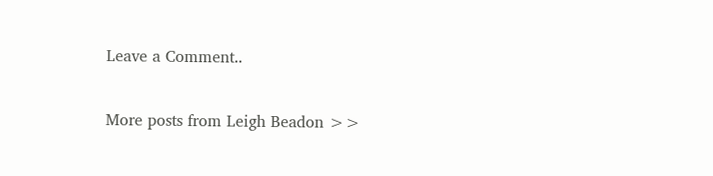Leave a Comment..

More posts from Leigh Beadon >>